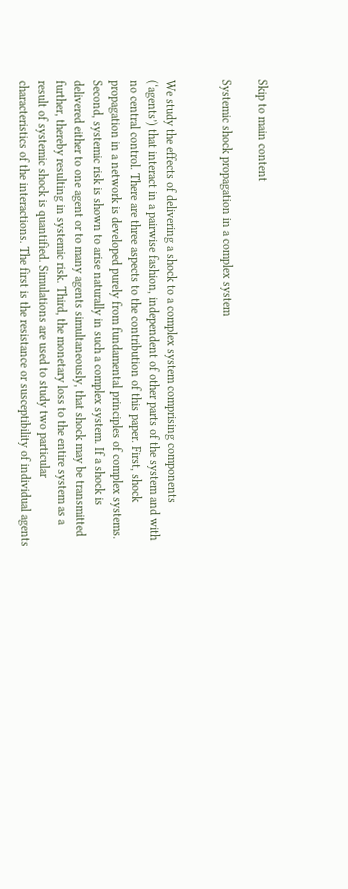Skip to main content

Systemic shock propagation in a complex system


We study the effects of delivering a shock to a complex system comprising components (‘agents’) that interact in a pairwise fashion, independent of other parts of the system and with no central control. There are three aspects to the contribution of this paper. First, shock propagation in a network is developed purely from fundamental principles of complex systems. Second, systemic risk is shown to arise naturally in such a complex system. If a shock is delivered either to one agent or to many agents simultaneously, that shock may be transmitted further, thereby resulting in systemic risk. Third, the monetary loss to the entire system as a result of systemic shock is quantified. Simulations are used to study two particular characteristics of the interactions. The first is the resistance or susceptibility of individual agents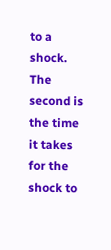to a shock. The second is the time it takes for the shock to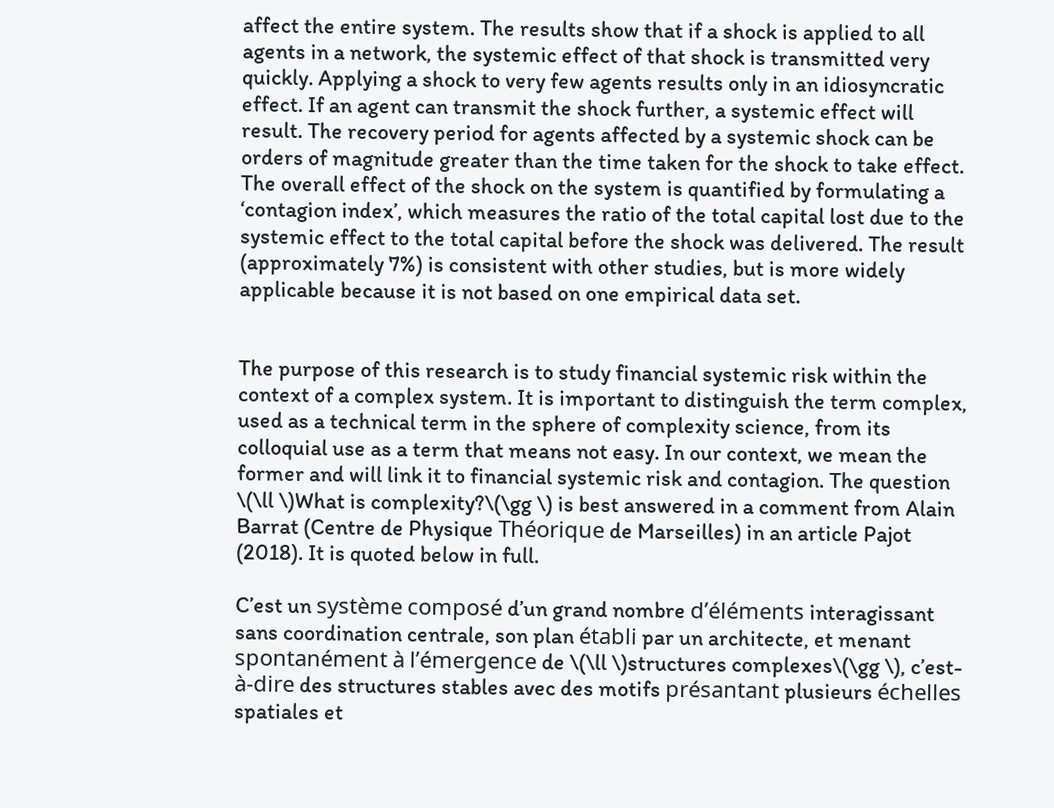affect the entire system. The results show that if a shock is applied to all agents in a network, the systemic effect of that shock is transmitted very quickly. Applying a shock to very few agents results only in an idiosyncratic effect. If an agent can transmit the shock further, a systemic effect will result. The recovery period for agents affected by a systemic shock can be orders of magnitude greater than the time taken for the shock to take effect. The overall effect of the shock on the system is quantified by formulating a ‘contagion index’, which measures the ratio of the total capital lost due to the systemic effect to the total capital before the shock was delivered. The result (approximately 7%) is consistent with other studies, but is more widely applicable because it is not based on one empirical data set.


The purpose of this research is to study financial systemic risk within the context of a complex system. It is important to distinguish the term complex, used as a technical term in the sphere of complexity science, from its colloquial use as a term that means not easy. In our context, we mean the former and will link it to financial systemic risk and contagion. The question \(\ll \)What is complexity?\(\gg \) is best answered in a comment from Alain Barrat (Centre de Physique Théorique de Marseilles) in an article Pajot (2018). It is quoted below in full.

C’est un système composé d’un grand nombre d’éléments interagissant sans coordination centrale, son plan établi par un architecte, et menant spontanément à l’émergence de \(\ll \)structures complexes\(\gg \), c’est-à-dire des structures stables avec des motifs présantant plusieurs échelles spatiales et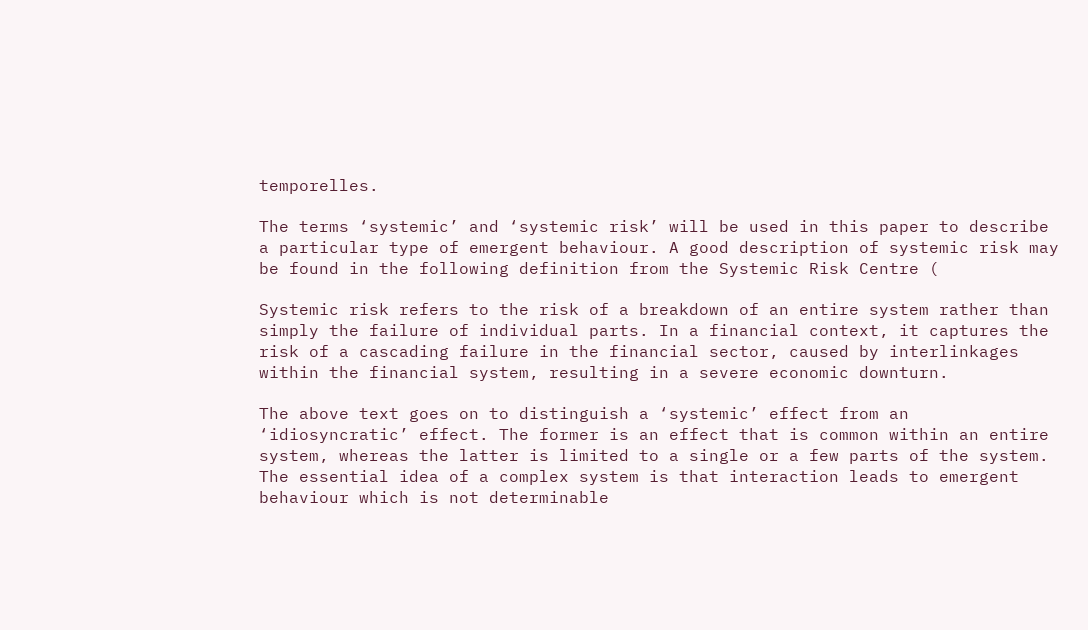temporelles.

The terms ‘systemic’ and ‘systemic risk’ will be used in this paper to describe a particular type of emergent behaviour. A good description of systemic risk may be found in the following definition from the Systemic Risk Centre (

Systemic risk refers to the risk of a breakdown of an entire system rather than simply the failure of individual parts. In a financial context, it captures the risk of a cascading failure in the financial sector, caused by interlinkages within the financial system, resulting in a severe economic downturn.

The above text goes on to distinguish a ‘systemic’ effect from an ‘idiosyncratic’ effect. The former is an effect that is common within an entire system, whereas the latter is limited to a single or a few parts of the system. The essential idea of a complex system is that interaction leads to emergent behaviour which is not determinable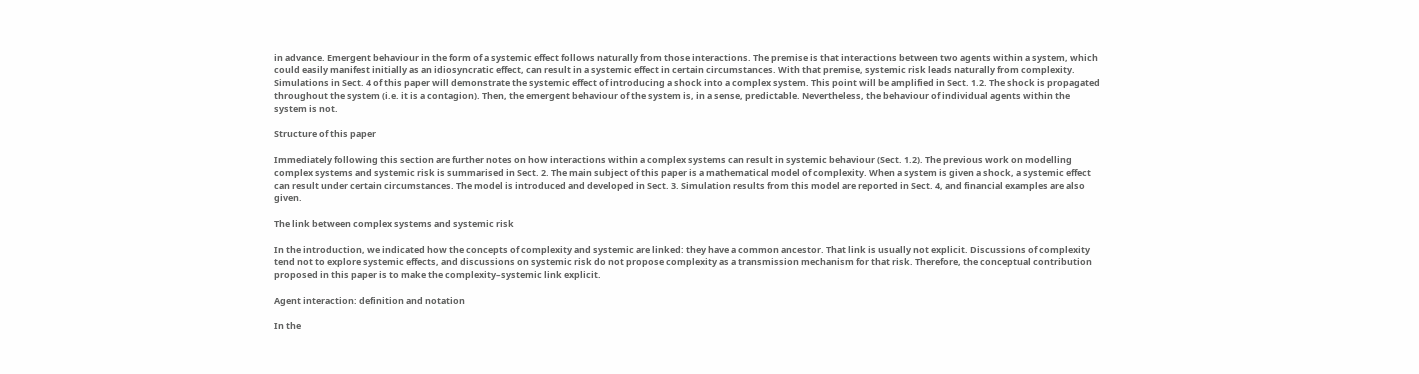in advance. Emergent behaviour in the form of a systemic effect follows naturally from those interactions. The premise is that interactions between two agents within a system, which could easily manifest initially as an idiosyncratic effect, can result in a systemic effect in certain circumstances. With that premise, systemic risk leads naturally from complexity. Simulations in Sect. 4 of this paper will demonstrate the systemic effect of introducing a shock into a complex system. This point will be amplified in Sect. 1.2. The shock is propagated throughout the system (i.e. it is a contagion). Then, the emergent behaviour of the system is, in a sense, predictable. Nevertheless, the behaviour of individual agents within the system is not.

Structure of this paper

Immediately following this section are further notes on how interactions within a complex systems can result in systemic behaviour (Sect. 1.2). The previous work on modelling complex systems and systemic risk is summarised in Sect. 2. The main subject of this paper is a mathematical model of complexity. When a system is given a shock, a systemic effect can result under certain circumstances. The model is introduced and developed in Sect. 3. Simulation results from this model are reported in Sect. 4, and financial examples are also given.

The link between complex systems and systemic risk

In the introduction, we indicated how the concepts of complexity and systemic are linked: they have a common ancestor. That link is usually not explicit. Discussions of complexity tend not to explore systemic effects, and discussions on systemic risk do not propose complexity as a transmission mechanism for that risk. Therefore, the conceptual contribution proposed in this paper is to make the complexity–systemic link explicit.

Agent interaction: definition and notation

In the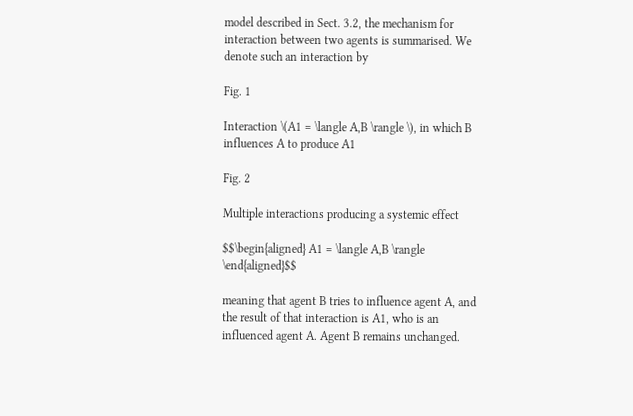model described in Sect. 3.2, the mechanism for interaction between two agents is summarised. We denote such an interaction by

Fig. 1

Interaction \(A1 = \langle A,B \rangle \), in which B influences A to produce A1

Fig. 2

Multiple interactions producing a systemic effect

$$\begin{aligned} A1 = \langle A,B \rangle \end{aligned}$$

meaning that agent B tries to influence agent A, and the result of that interaction is A1, who is an influenced agent A. Agent B remains unchanged.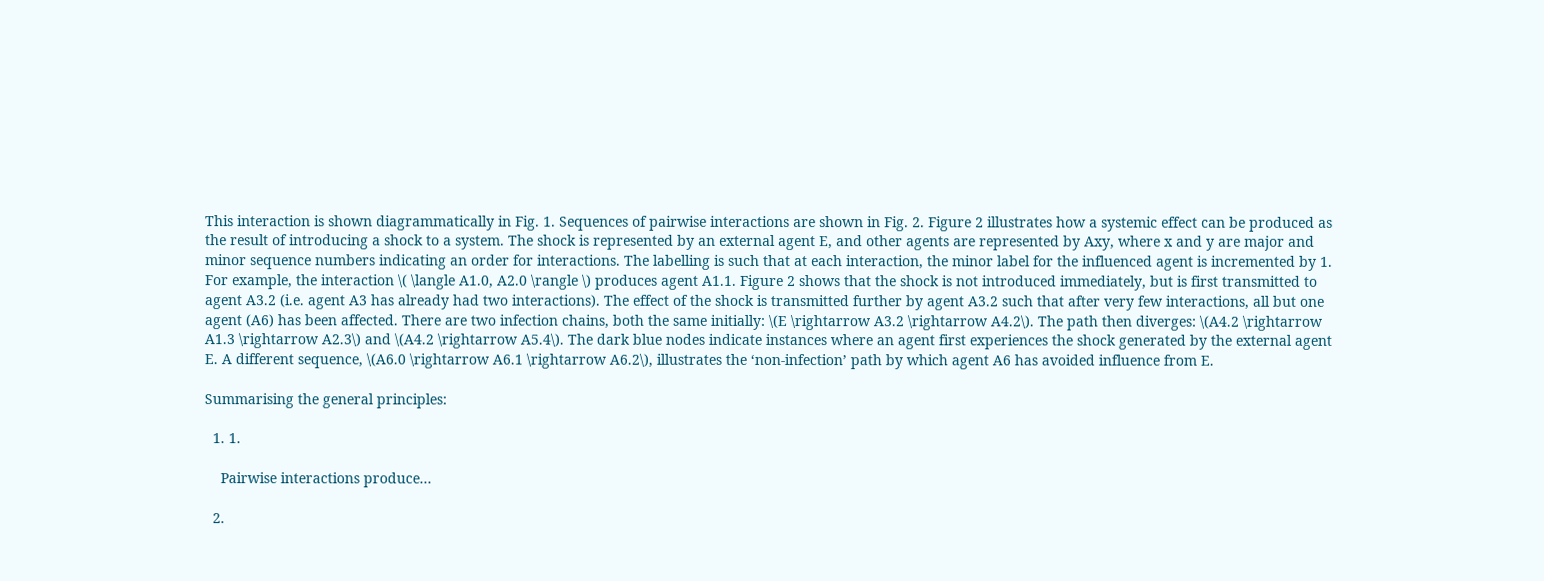This interaction is shown diagrammatically in Fig. 1. Sequences of pairwise interactions are shown in Fig. 2. Figure 2 illustrates how a systemic effect can be produced as the result of introducing a shock to a system. The shock is represented by an external agent E, and other agents are represented by Axy, where x and y are major and minor sequence numbers indicating an order for interactions. The labelling is such that at each interaction, the minor label for the influenced agent is incremented by 1. For example, the interaction \( \langle A1.0, A2.0 \rangle \) produces agent A1.1. Figure 2 shows that the shock is not introduced immediately, but is first transmitted to agent A3.2 (i.e. agent A3 has already had two interactions). The effect of the shock is transmitted further by agent A3.2 such that after very few interactions, all but one agent (A6) has been affected. There are two infection chains, both the same initially: \(E \rightarrow A3.2 \rightarrow A4.2\). The path then diverges: \(A4.2 \rightarrow A1.3 \rightarrow A2.3\) and \(A4.2 \rightarrow A5.4\). The dark blue nodes indicate instances where an agent first experiences the shock generated by the external agent E. A different sequence, \(A6.0 \rightarrow A6.1 \rightarrow A6.2\), illustrates the ‘non-infection’ path by which agent A6 has avoided influence from E.

Summarising the general principles:

  1. 1.

    Pairwise interactions produce...

  2.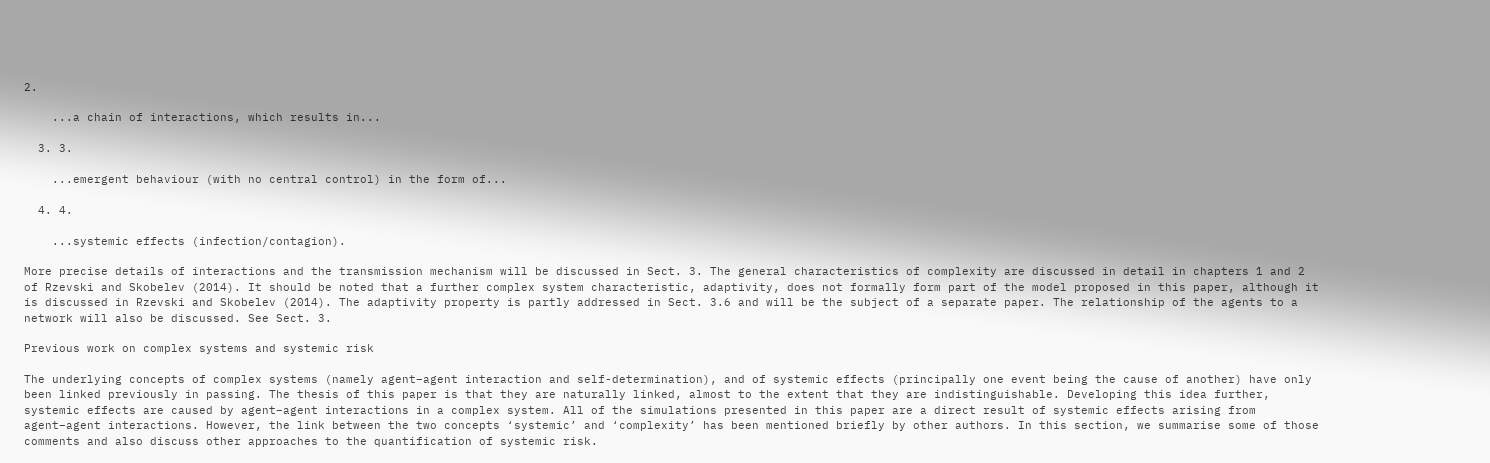2.

    ...a chain of interactions, which results in...

  3. 3.

    ...emergent behaviour (with no central control) in the form of...

  4. 4.

    ...systemic effects (infection/contagion).

More precise details of interactions and the transmission mechanism will be discussed in Sect. 3. The general characteristics of complexity are discussed in detail in chapters 1 and 2 of Rzevski and Skobelev (2014). It should be noted that a further complex system characteristic, adaptivity, does not formally form part of the model proposed in this paper, although it is discussed in Rzevski and Skobelev (2014). The adaptivity property is partly addressed in Sect. 3.6 and will be the subject of a separate paper. The relationship of the agents to a network will also be discussed. See Sect. 3.

Previous work on complex systems and systemic risk

The underlying concepts of complex systems (namely agent–agent interaction and self-determination), and of systemic effects (principally one event being the cause of another) have only been linked previously in passing. The thesis of this paper is that they are naturally linked, almost to the extent that they are indistinguishable. Developing this idea further, systemic effects are caused by agent–agent interactions in a complex system. All of the simulations presented in this paper are a direct result of systemic effects arising from agent–agent interactions. However, the link between the two concepts ‘systemic’ and ‘complexity’ has been mentioned briefly by other authors. In this section, we summarise some of those comments and also discuss other approaches to the quantification of systemic risk.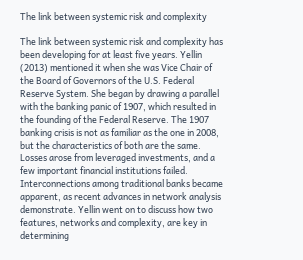The link between systemic risk and complexity

The link between systemic risk and complexity has been developing for at least five years. Yellin (2013) mentioned it when she was Vice Chair of the Board of Governors of the U.S. Federal Reserve System. She began by drawing a parallel with the banking panic of 1907, which resulted in the founding of the Federal Reserve. The 1907 banking crisis is not as familiar as the one in 2008, but the characteristics of both are the same. Losses arose from leveraged investments, and a few important financial institutions failed. Interconnections among traditional banks became apparent, as recent advances in network analysis demonstrate. Yellin went on to discuss how two features, networks and complexity, are key in determining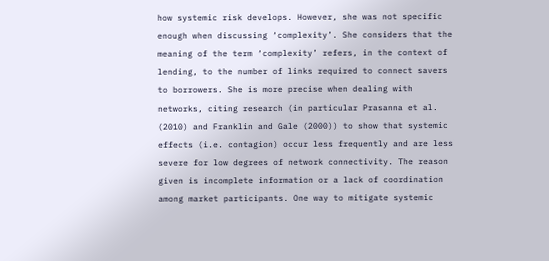how systemic risk develops. However, she was not specific enough when discussing ‘complexity’. She considers that the meaning of the term ‘complexity’ refers, in the context of lending, to the number of links required to connect savers to borrowers. She is more precise when dealing with networks, citing research (in particular Prasanna et al. (2010) and Franklin and Gale (2000)) to show that systemic effects (i.e. contagion) occur less frequently and are less severe for low degrees of network connectivity. The reason given is incomplete information or a lack of coordination among market participants. One way to mitigate systemic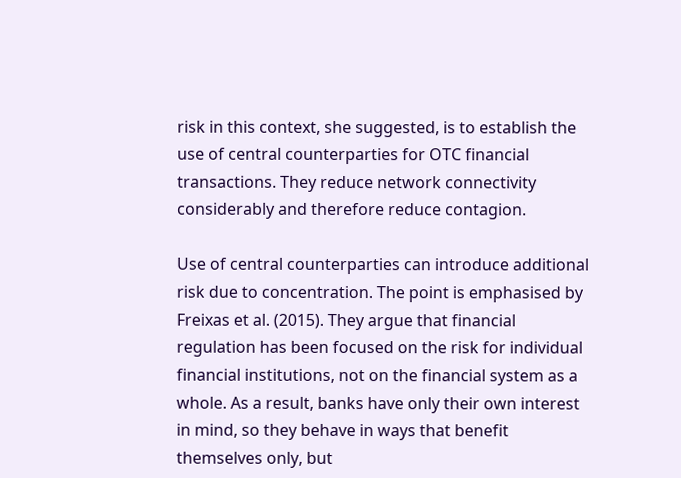risk in this context, she suggested, is to establish the use of central counterparties for OTC financial transactions. They reduce network connectivity considerably and therefore reduce contagion.

Use of central counterparties can introduce additional risk due to concentration. The point is emphasised by Freixas et al. (2015). They argue that financial regulation has been focused on the risk for individual financial institutions, not on the financial system as a whole. As a result, banks have only their own interest in mind, so they behave in ways that benefit themselves only, but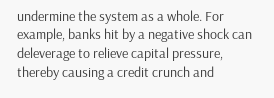undermine the system as a whole. For example, banks hit by a negative shock can deleverage to relieve capital pressure, thereby causing a credit crunch and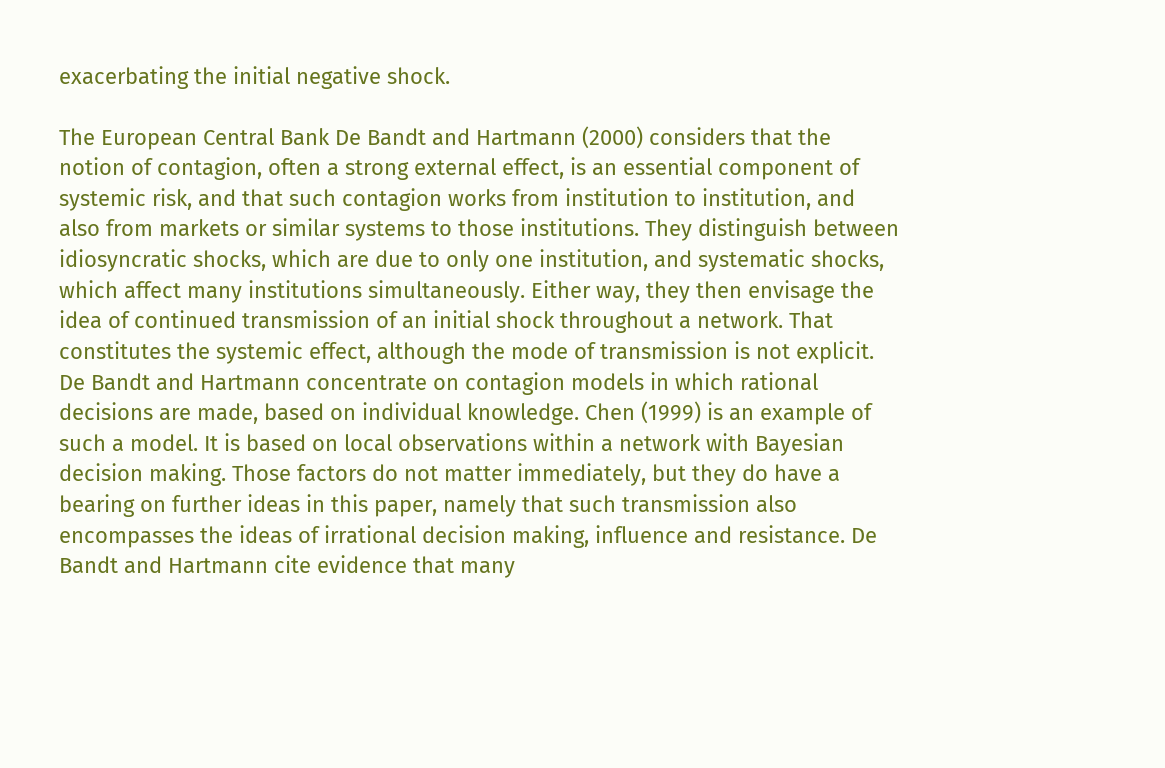exacerbating the initial negative shock.

The European Central Bank De Bandt and Hartmann (2000) considers that the notion of contagion, often a strong external effect, is an essential component of systemic risk, and that such contagion works from institution to institution, and also from markets or similar systems to those institutions. They distinguish between idiosyncratic shocks, which are due to only one institution, and systematic shocks, which affect many institutions simultaneously. Either way, they then envisage the idea of continued transmission of an initial shock throughout a network. That constitutes the systemic effect, although the mode of transmission is not explicit. De Bandt and Hartmann concentrate on contagion models in which rational decisions are made, based on individual knowledge. Chen (1999) is an example of such a model. It is based on local observations within a network with Bayesian decision making. Those factors do not matter immediately, but they do have a bearing on further ideas in this paper, namely that such transmission also encompasses the ideas of irrational decision making, influence and resistance. De Bandt and Hartmann cite evidence that many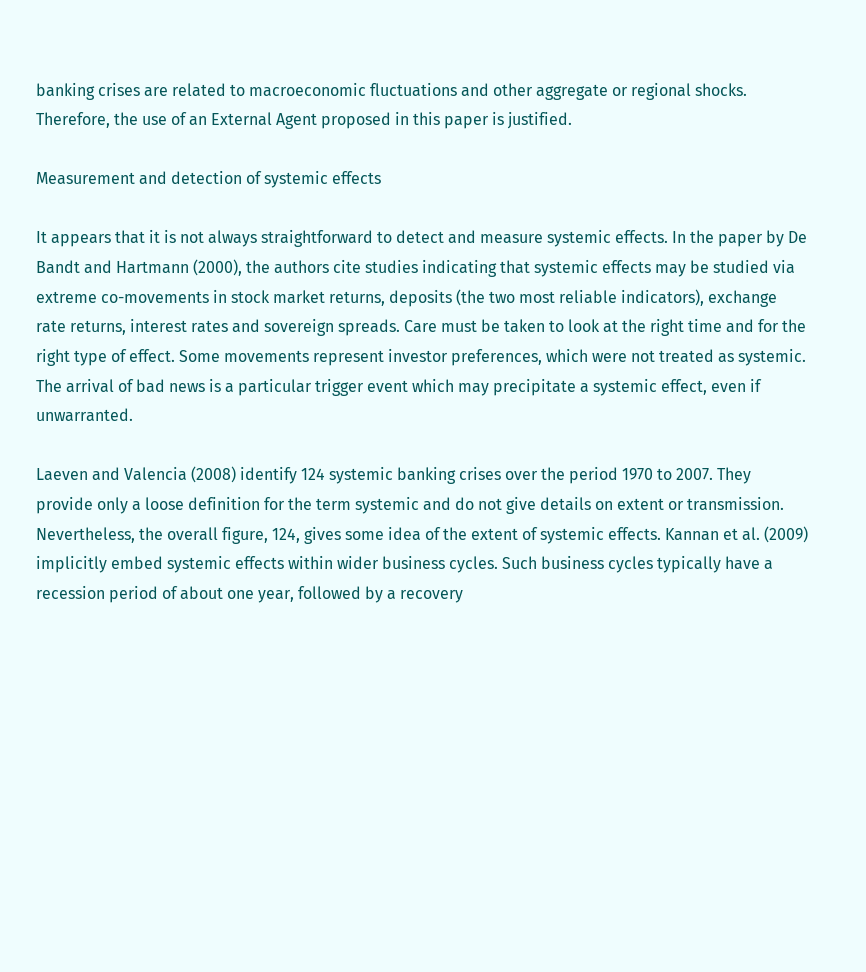banking crises are related to macroeconomic fluctuations and other aggregate or regional shocks. Therefore, the use of an External Agent proposed in this paper is justified.

Measurement and detection of systemic effects

It appears that it is not always straightforward to detect and measure systemic effects. In the paper by De Bandt and Hartmann (2000), the authors cite studies indicating that systemic effects may be studied via extreme co-movements in stock market returns, deposits (the two most reliable indicators), exchange rate returns, interest rates and sovereign spreads. Care must be taken to look at the right time and for the right type of effect. Some movements represent investor preferences, which were not treated as systemic. The arrival of bad news is a particular trigger event which may precipitate a systemic effect, even if unwarranted.

Laeven and Valencia (2008) identify 124 systemic banking crises over the period 1970 to 2007. They provide only a loose definition for the term systemic and do not give details on extent or transmission. Nevertheless, the overall figure, 124, gives some idea of the extent of systemic effects. Kannan et al. (2009) implicitly embed systemic effects within wider business cycles. Such business cycles typically have a recession period of about one year, followed by a recovery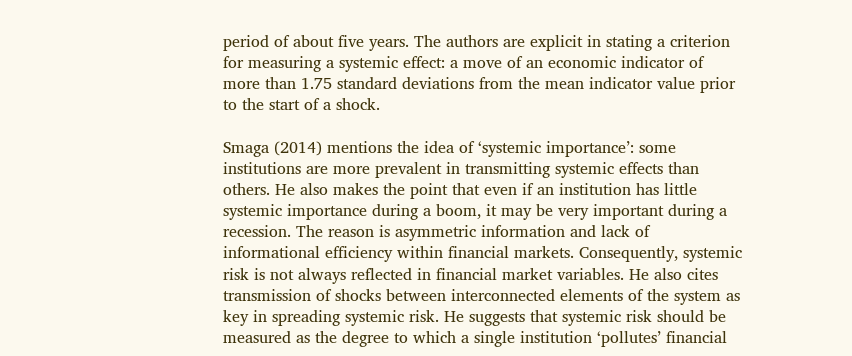period of about five years. The authors are explicit in stating a criterion for measuring a systemic effect: a move of an economic indicator of more than 1.75 standard deviations from the mean indicator value prior to the start of a shock.

Smaga (2014) mentions the idea of ‘systemic importance’: some institutions are more prevalent in transmitting systemic effects than others. He also makes the point that even if an institution has little systemic importance during a boom, it may be very important during a recession. The reason is asymmetric information and lack of informational efficiency within financial markets. Consequently, systemic risk is not always reflected in financial market variables. He also cites transmission of shocks between interconnected elements of the system as key in spreading systemic risk. He suggests that systemic risk should be measured as the degree to which a single institution ‘pollutes’ financial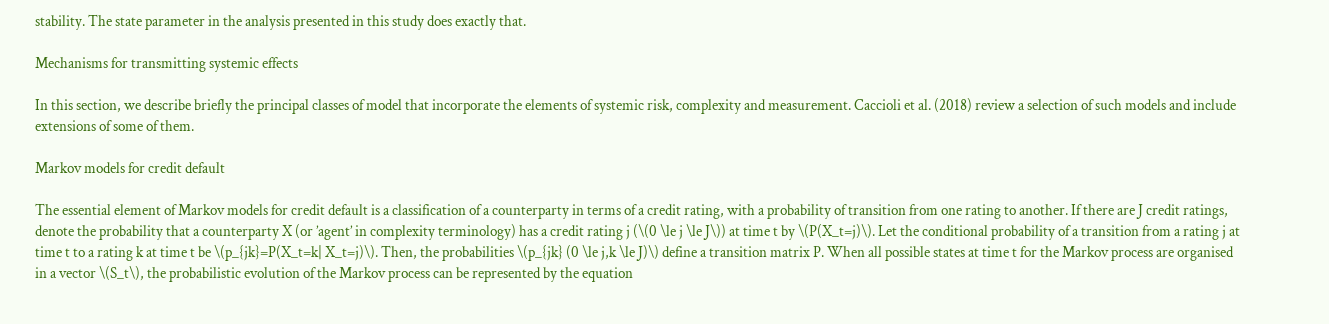stability. The state parameter in the analysis presented in this study does exactly that.

Mechanisms for transmitting systemic effects

In this section, we describe briefly the principal classes of model that incorporate the elements of systemic risk, complexity and measurement. Caccioli et al. (2018) review a selection of such models and include extensions of some of them.

Markov models for credit default

The essential element of Markov models for credit default is a classification of a counterparty in terms of a credit rating, with a probability of transition from one rating to another. If there are J credit ratings, denote the probability that a counterparty X (or ’agent’ in complexity terminology) has a credit rating j (\(0 \le j \le J\)) at time t by \(P(X_t=j)\). Let the conditional probability of a transition from a rating j at time t to a rating k at time t be \(p_{jk}=P(X_t=k| X_t=j)\). Then, the probabilities \(p_{jk} (0 \le j,k \le J)\) define a transition matrix P. When all possible states at time t for the Markov process are organised in a vector \(S_t\), the probabilistic evolution of the Markov process can be represented by the equation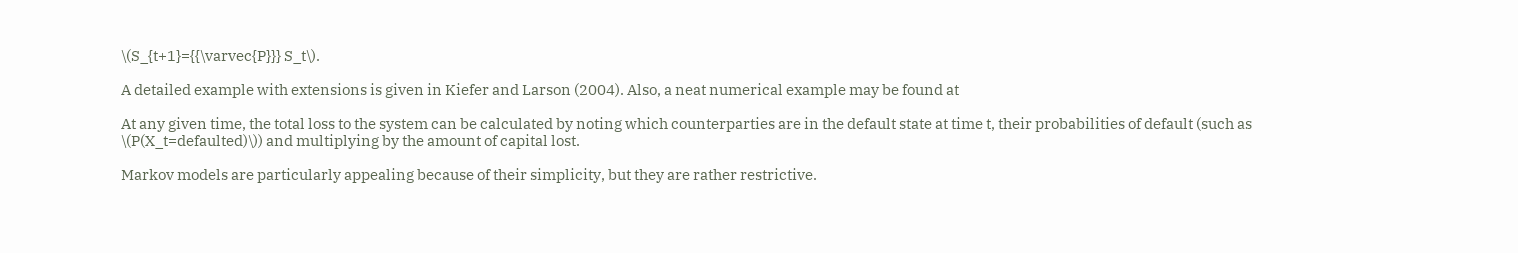\(S_{t+1}={{\varvec{P}}} S_t\).

A detailed example with extensions is given in Kiefer and Larson (2004). Also, a neat numerical example may be found at

At any given time, the total loss to the system can be calculated by noting which counterparties are in the default state at time t, their probabilities of default (such as \(P(X_t=defaulted)\)) and multiplying by the amount of capital lost.

Markov models are particularly appealing because of their simplicity, but they are rather restrictive.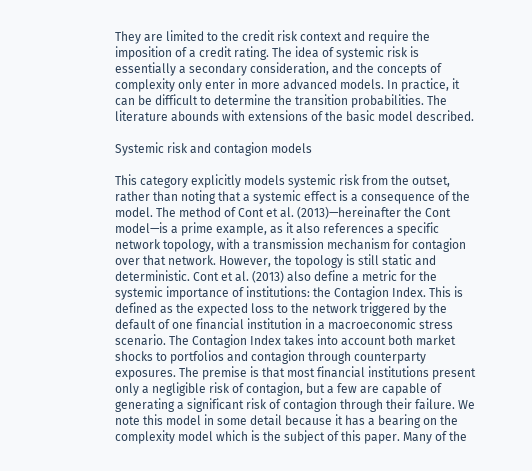They are limited to the credit risk context and require the imposition of a credit rating. The idea of systemic risk is essentially a secondary consideration, and the concepts of complexity only enter in more advanced models. In practice, it can be difficult to determine the transition probabilities. The literature abounds with extensions of the basic model described.

Systemic risk and contagion models

This category explicitly models systemic risk from the outset, rather than noting that a systemic effect is a consequence of the model. The method of Cont et al. (2013)—hereinafter the Cont model—is a prime example, as it also references a specific network topology, with a transmission mechanism for contagion over that network. However, the topology is still static and deterministic. Cont et al. (2013) also define a metric for the systemic importance of institutions: the Contagion Index. This is defined as the expected loss to the network triggered by the default of one financial institution in a macroeconomic stress scenario. The Contagion Index takes into account both market shocks to portfolios and contagion through counterparty exposures. The premise is that most financial institutions present only a negligible risk of contagion, but a few are capable of generating a significant risk of contagion through their failure. We note this model in some detail because it has a bearing on the complexity model which is the subject of this paper. Many of the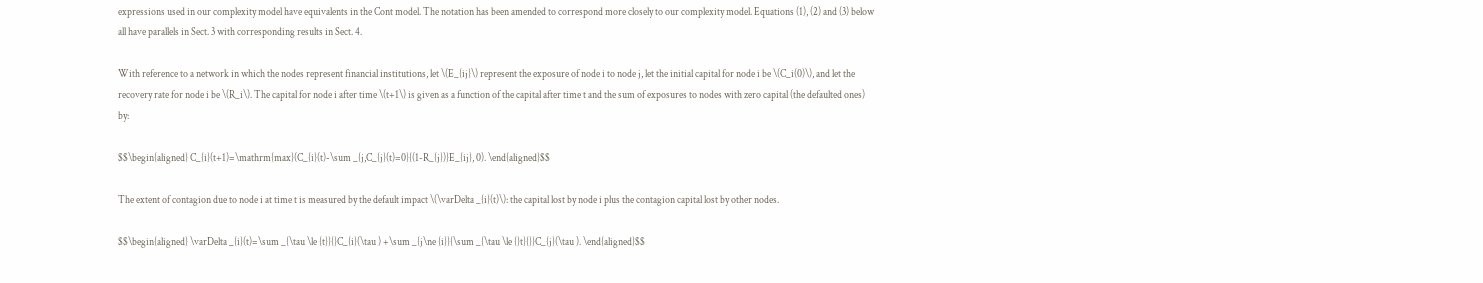expressions used in our complexity model have equivalents in the Cont model. The notation has been amended to correspond more closely to our complexity model. Equations (1), (2) and (3) below all have parallels in Sect. 3 with corresponding results in Sect. 4.

With reference to a network in which the nodes represent financial institutions, let \(E_{ij}\) represent the exposure of node i to node j, let the initial capital for node i be \(C_i(0)\), and let the recovery rate for node i be \(R_i\). The capital for node i after time \(t+1\) is given as a function of the capital after time t and the sum of exposures to nodes with zero capital (the defaulted ones) by:

$$\begin{aligned} C_{i}(t+1)=\mathrm{max}(C_{i}(t)-\sum _{j,C_{j}(t)=0}{(1-R_{j})}E_{ij}, 0). \end{aligned}$$

The extent of contagion due to node i at time t is measured by the default impact \(\varDelta _{i}(t)\): the capital lost by node i plus the contagion capital lost by other nodes.

$$\begin{aligned} \varDelta _{i}(t)=\sum _{\tau \le {t}}{}C_{i}(\tau ) +\sum _{j\ne {i}}{\sum _{\tau \le {}t}{}}C_{j}(\tau ). \end{aligned}$$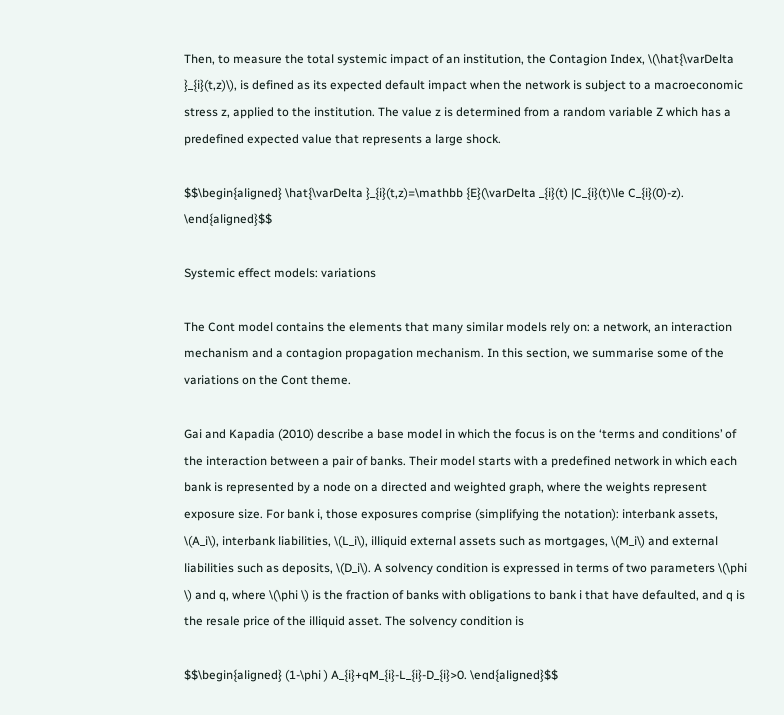Then, to measure the total systemic impact of an institution, the Contagion Index, \(\hat{\varDelta }_{i}(t,z)\), is defined as its expected default impact when the network is subject to a macroeconomic stress z, applied to the institution. The value z is determined from a random variable Z which has a predefined expected value that represents a large shock.

$$\begin{aligned} \hat{\varDelta }_{i}(t,z)=\mathbb {E}(\varDelta _{i}(t) |C_{i}(t)\le C_{i}(0)-z). \end{aligned}$$

Systemic effect models: variations

The Cont model contains the elements that many similar models rely on: a network, an interaction mechanism and a contagion propagation mechanism. In this section, we summarise some of the variations on the Cont theme.

Gai and Kapadia (2010) describe a base model in which the focus is on the ‘terms and conditions’ of the interaction between a pair of banks. Their model starts with a predefined network in which each bank is represented by a node on a directed and weighted graph, where the weights represent exposure size. For bank i, those exposures comprise (simplifying the notation): interbank assets, \(A_i\), interbank liabilities, \(L_i\), illiquid external assets such as mortgages, \(M_i\) and external liabilities such as deposits, \(D_i\). A solvency condition is expressed in terms of two parameters \(\phi \) and q, where \(\phi \) is the fraction of banks with obligations to bank i that have defaulted, and q is the resale price of the illiquid asset. The solvency condition is

$$\begin{aligned} (1-\phi ) A_{i}+qM_{i}-L_{i}-D_{i}>0. \end{aligned}$$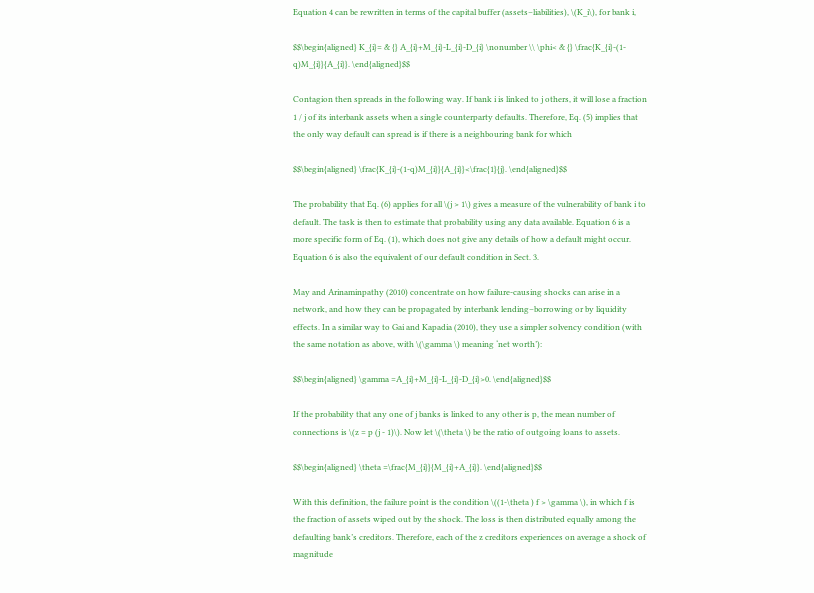Equation 4 can be rewritten in terms of the capital buffer (assets–liabilities), \(K_i\), for bank i,

$$\begin{aligned} K_{i}= & {} A_{i}+M_{i}-L_{i}-D_{i} \nonumber \\ \phi< & {} \frac{K_{i}-(1-q)M_{i}}{A_{i}}. \end{aligned}$$

Contagion then spreads in the following way. If bank i is linked to j others, it will lose a fraction 1 / j of its interbank assets when a single counterparty defaults. Therefore, Eq. (5) implies that the only way default can spread is if there is a neighbouring bank for which

$$\begin{aligned} \frac{K_{i}-(1-q)M_{i}}{A_{i}}<\frac{1}{j}. \end{aligned}$$

The probability that Eq. (6) applies for all \(j > 1\) gives a measure of the vulnerability of bank i to default. The task is then to estimate that probability using any data available. Equation 6 is a more specific form of Eq. (1), which does not give any details of how a default might occur. Equation 6 is also the equivalent of our default condition in Sect. 3.

May and Arinaminpathy (2010) concentrate on how failure-causing shocks can arise in a network, and how they can be propagated by interbank lending–borrowing or by liquidity effects. In a similar way to Gai and Kapadia (2010), they use a simpler solvency condition (with the same notation as above, with \(\gamma \) meaning ‘net worth’):

$$\begin{aligned} \gamma =A_{i}+M_{i}-L_{i}-D_{i}>0. \end{aligned}$$

If the probability that any one of j banks is linked to any other is p, the mean number of connections is \(z = p (j - 1)\). Now let \(\theta \) be the ratio of outgoing loans to assets.

$$\begin{aligned} \theta =\frac{M_{i}}{M_{i}+A_{i}}. \end{aligned}$$

With this definition, the failure point is the condition \((1-\theta ) f > \gamma \), in which f is the fraction of assets wiped out by the shock. The loss is then distributed equally among the defaulting bank’s creditors. Therefore, each of the z creditors experiences on average a shock of magnitude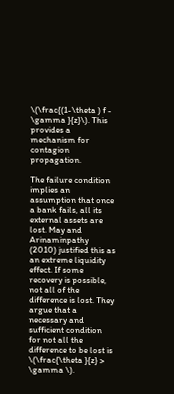\(\frac{(1-\theta ) f - \gamma }{z}\). This provides a mechanism for contagion propagation.

The failure condition implies an assumption that once a bank fails, all its external assets are lost. May and Arinaminpathy (2010) justified this as an extreme liquidity effect. If some recovery is possible, not all of the difference is lost. They argue that a necessary and sufficient condition for not all the difference to be lost is \(\frac{\theta }{z} > \gamma \).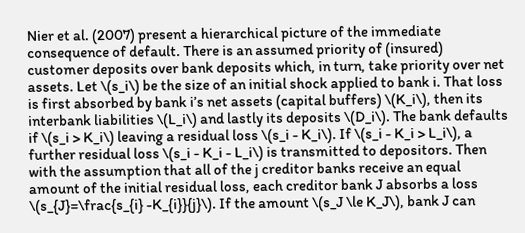Nier et al. (2007) present a hierarchical picture of the immediate consequence of default. There is an assumed priority of (insured) customer deposits over bank deposits which, in turn, take priority over net assets. Let \(s_i\) be the size of an initial shock applied to bank i. That loss is first absorbed by bank i’s net assets (capital buffers) \(K_i\), then its interbank liabilities \(L_i\) and lastly its deposits \(D_i\). The bank defaults if \(s_i > K_i\) leaving a residual loss \(s_i - K_i\). If \(s_i - K_i > L_i\), a further residual loss \(s_i - K_i - L_i\) is transmitted to depositors. Then with the assumption that all of the j creditor banks receive an equal amount of the initial residual loss, each creditor bank J absorbs a loss \(s_{J}=\frac{s_{i} -K_{i}}{j}\). If the amount \(s_J \le K_J\), bank J can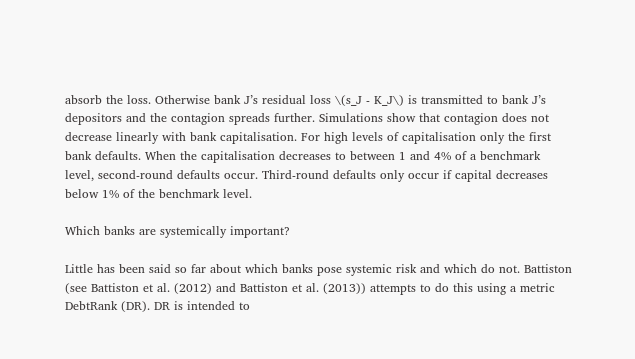absorb the loss. Otherwise bank J’s residual loss \(s_J - K_J\) is transmitted to bank J’s depositors and the contagion spreads further. Simulations show that contagion does not decrease linearly with bank capitalisation. For high levels of capitalisation only the first bank defaults. When the capitalisation decreases to between 1 and 4% of a benchmark level, second-round defaults occur. Third-round defaults only occur if capital decreases below 1% of the benchmark level.

Which banks are systemically important?

Little has been said so far about which banks pose systemic risk and which do not. Battiston (see Battiston et al. (2012) and Battiston et al. (2013)) attempts to do this using a metric DebtRank (DR). DR is intended to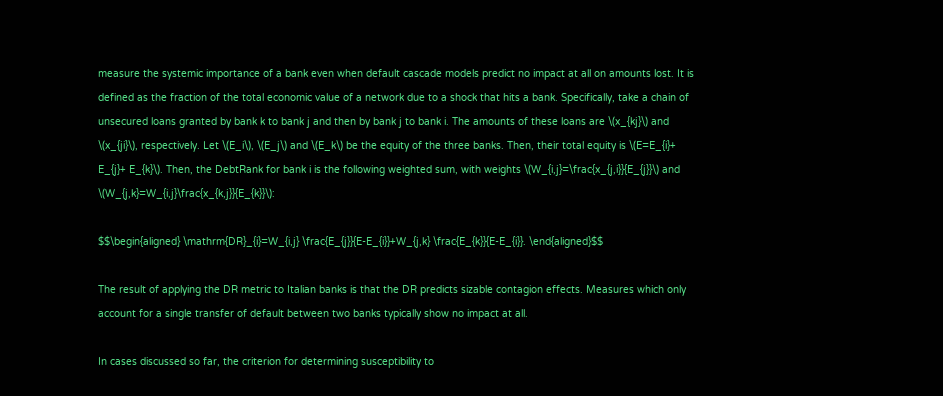measure the systemic importance of a bank even when default cascade models predict no impact at all on amounts lost. It is defined as the fraction of the total economic value of a network due to a shock that hits a bank. Specifically, take a chain of unsecured loans granted by bank k to bank j and then by bank j to bank i. The amounts of these loans are \(x_{kj}\) and \(x_{ji}\), respectively. Let \(E_i\), \(E_j\) and \(E_k\) be the equity of the three banks. Then, their total equity is \(E=E_{i}+ E_{j}+ E_{k}\). Then, the DebtRank for bank i is the following weighted sum, with weights \(W_{i,j}=\frac{x_{j,i}}{E_{j}}\) and \(W_{j,k}=W_{i,j}\frac{x_{k,j}}{E_{k}}\):

$$\begin{aligned} \mathrm{DR}_{i}=W_{i,j} \frac{E_{j}}{E-E_{i}}+W_{j,k} \frac{E_{k}}{E-E_{i}}. \end{aligned}$$

The result of applying the DR metric to Italian banks is that the DR predicts sizable contagion effects. Measures which only account for a single transfer of default between two banks typically show no impact at all.

In cases discussed so far, the criterion for determining susceptibility to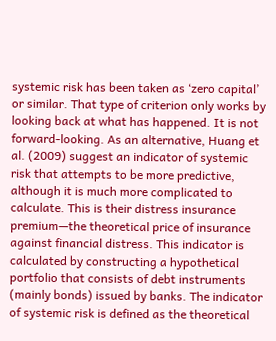systemic risk has been taken as ‘zero capital’ or similar. That type of criterion only works by looking back at what has happened. It is not forward-looking. As an alternative, Huang et al. (2009) suggest an indicator of systemic risk that attempts to be more predictive, although it is much more complicated to calculate. This is their distress insurance premium—the theoretical price of insurance against financial distress. This indicator is calculated by constructing a hypothetical portfolio that consists of debt instruments (mainly bonds) issued by banks. The indicator of systemic risk is defined as the theoretical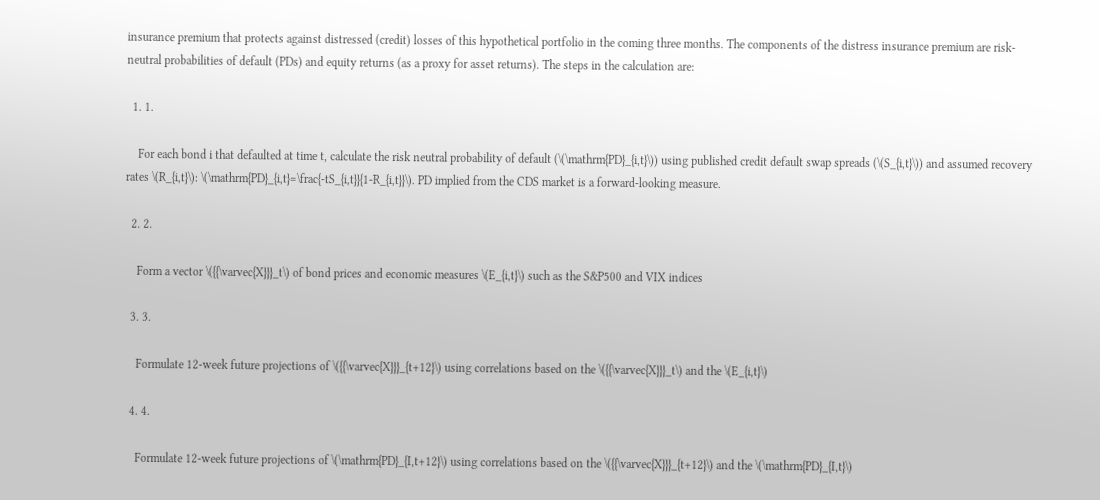insurance premium that protects against distressed (credit) losses of this hypothetical portfolio in the coming three months. The components of the distress insurance premium are risk-neutral probabilities of default (PDs) and equity returns (as a proxy for asset returns). The steps in the calculation are:

  1. 1.

    For each bond i that defaulted at time t, calculate the risk neutral probability of default (\(\mathrm{PD}_{i,t}\)) using published credit default swap spreads (\(S_{i,t}\)) and assumed recovery rates \(R_{i,t}\): \(\mathrm{PD}_{i,t}=\frac{-tS_{i,t}}{1-R_{i,t}}\). PD implied from the CDS market is a forward-looking measure.

  2. 2.

    Form a vector \({{\varvec{X}}}_t\) of bond prices and economic measures \(E_{i,t}\) such as the S&P500 and VIX indices

  3. 3.

    Formulate 12-week future projections of \({{\varvec{X}}}_{t+12}\) using correlations based on the \({{\varvec{X}}}_t\) and the \(E_{i,t}\)

  4. 4.

    Formulate 12-week future projections of \(\mathrm{PD}_{I,t+12}\) using correlations based on the \({{\varvec{X}}}_{t+12}\) and the \(\mathrm{PD}_{I,t}\)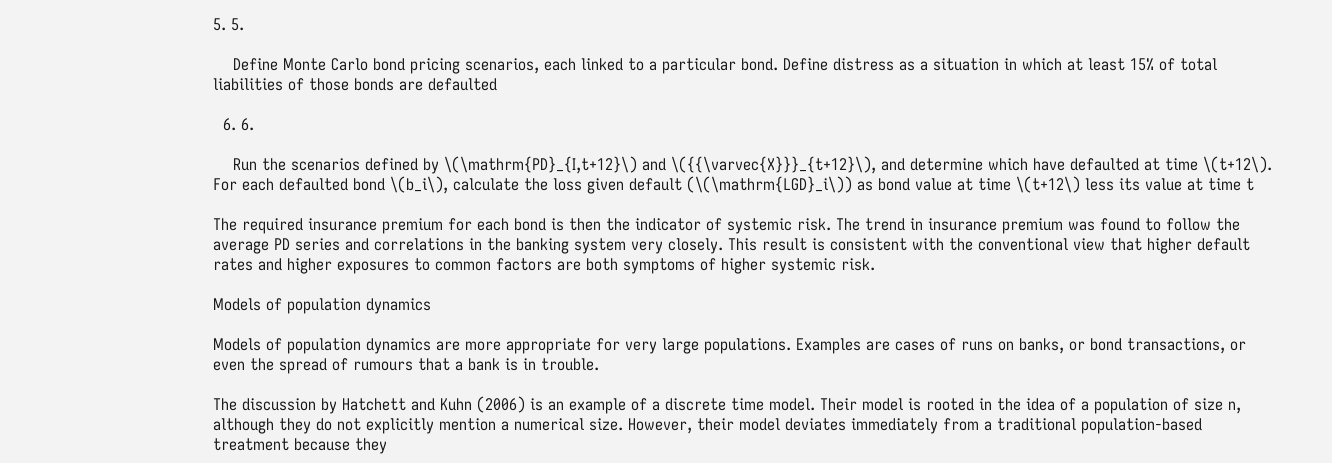5. 5.

    Define Monte Carlo bond pricing scenarios, each linked to a particular bond. Define distress as a situation in which at least 15% of total liabilities of those bonds are defaulted

  6. 6.

    Run the scenarios defined by \(\mathrm{PD}_{I,t+12}\) and \({{\varvec{X}}}_{t+12}\), and determine which have defaulted at time \(t+12\). For each defaulted bond \(b_i\), calculate the loss given default (\(\mathrm{LGD}_i\)) as bond value at time \(t+12\) less its value at time t

The required insurance premium for each bond is then the indicator of systemic risk. The trend in insurance premium was found to follow the average PD series and correlations in the banking system very closely. This result is consistent with the conventional view that higher default rates and higher exposures to common factors are both symptoms of higher systemic risk.

Models of population dynamics

Models of population dynamics are more appropriate for very large populations. Examples are cases of runs on banks, or bond transactions, or even the spread of rumours that a bank is in trouble.

The discussion by Hatchett and Kuhn (2006) is an example of a discrete time model. Their model is rooted in the idea of a population of size n, although they do not explicitly mention a numerical size. However, their model deviates immediately from a traditional population-based treatment because they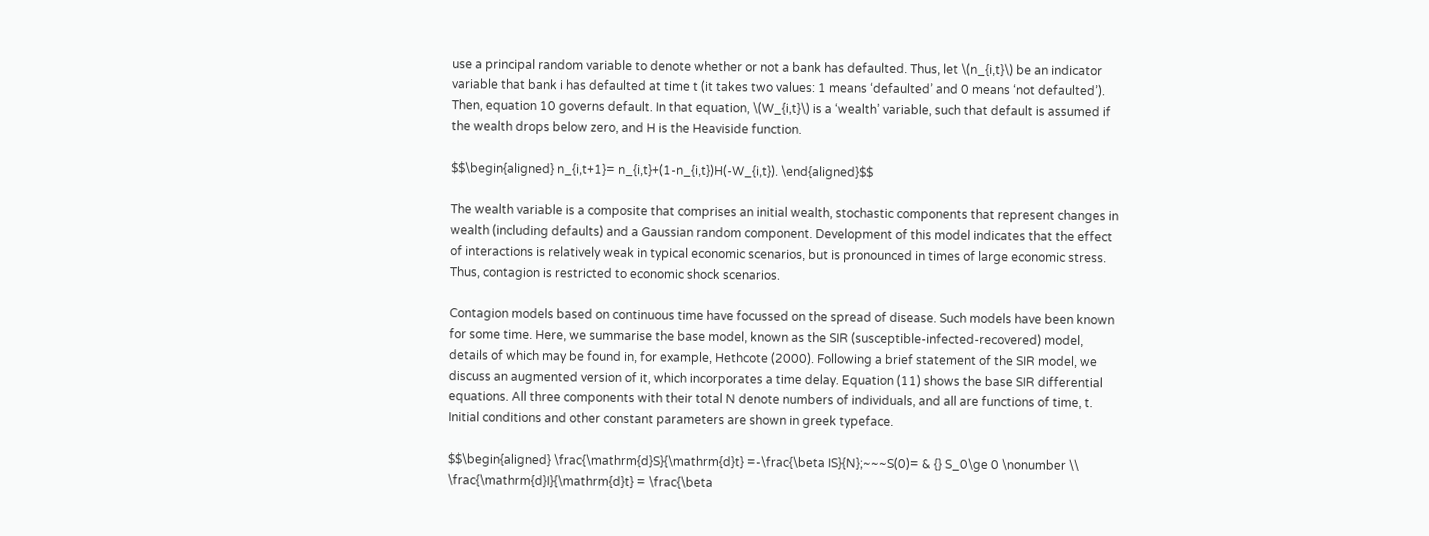use a principal random variable to denote whether or not a bank has defaulted. Thus, let \(n_{i,t}\) be an indicator variable that bank i has defaulted at time t (it takes two values: 1 means ‘defaulted’ and 0 means ‘not defaulted’). Then, equation 10 governs default. In that equation, \(W_{i,t}\) is a ‘wealth’ variable, such that default is assumed if the wealth drops below zero, and H is the Heaviside function.

$$\begin{aligned} n_{i,t+1}= n_{i,t}+(1-n_{i,t})H(-W_{i,t}). \end{aligned}$$

The wealth variable is a composite that comprises an initial wealth, stochastic components that represent changes in wealth (including defaults) and a Gaussian random component. Development of this model indicates that the effect of interactions is relatively weak in typical economic scenarios, but is pronounced in times of large economic stress. Thus, contagion is restricted to economic shock scenarios.

Contagion models based on continuous time have focussed on the spread of disease. Such models have been known for some time. Here, we summarise the base model, known as the SIR (susceptible-infected-recovered) model, details of which may be found in, for example, Hethcote (2000). Following a brief statement of the SIR model, we discuss an augmented version of it, which incorporates a time delay. Equation (11) shows the base SIR differential equations. All three components with their total N denote numbers of individuals, and all are functions of time, t. Initial conditions and other constant parameters are shown in greek typeface.

$$\begin{aligned} \frac{\mathrm{d}S}{\mathrm{d}t} =-\frac{\beta IS}{N};~~~S(0)= & {} S_0\ge 0 \nonumber \\ \frac{\mathrm{d}I}{\mathrm{d}t} = \frac{\beta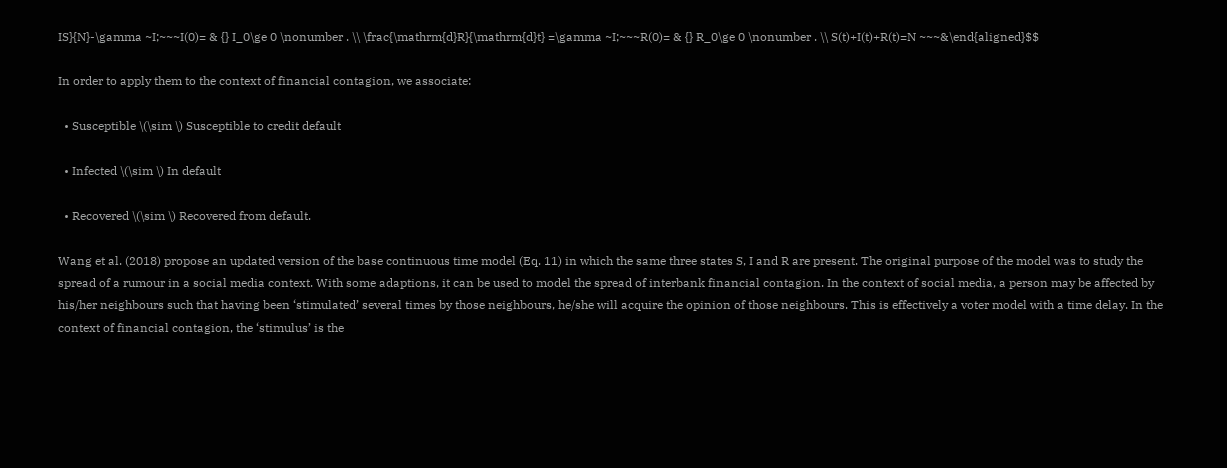IS}{N}-\gamma ~I;~~~I(0)= & {} I_0\ge 0 \nonumber . \\ \frac{\mathrm{d}R}{\mathrm{d}t} =\gamma ~I;~~~R(0)= & {} R_0\ge 0 \nonumber . \\ S(t)+I(t)+R(t)=N ~~~&\end{aligned}$$

In order to apply them to the context of financial contagion, we associate:

  • Susceptible \(\sim \) Susceptible to credit default

  • Infected \(\sim \) In default

  • Recovered \(\sim \) Recovered from default.

Wang et al. (2018) propose an updated version of the base continuous time model (Eq. 11) in which the same three states S, I and R are present. The original purpose of the model was to study the spread of a rumour in a social media context. With some adaptions, it can be used to model the spread of interbank financial contagion. In the context of social media, a person may be affected by his/her neighbours such that having been ‘stimulated’ several times by those neighbours, he/she will acquire the opinion of those neighbours. This is effectively a voter model with a time delay. In the context of financial contagion, the ‘stimulus’ is the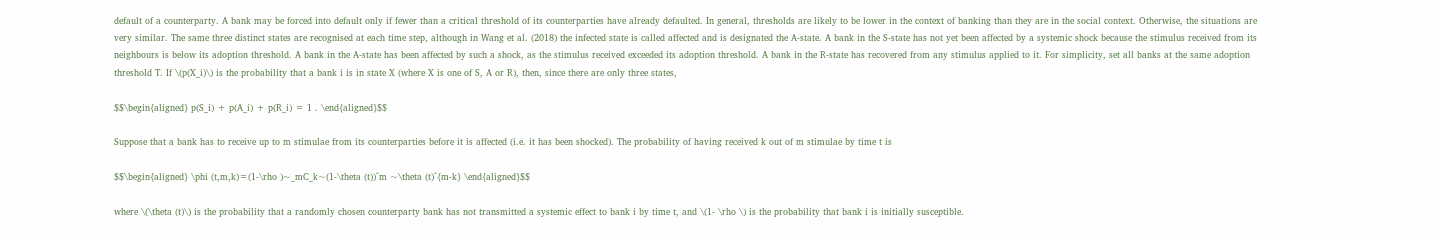default of a counterparty. A bank may be forced into default only if fewer than a critical threshold of its counterparties have already defaulted. In general, thresholds are likely to be lower in the context of banking than they are in the social context. Otherwise, the situations are very similar. The same three distinct states are recognised at each time step, although in Wang et al. (2018) the infected state is called affected and is designated the A-state. A bank in the S-state has not yet been affected by a systemic shock because the stimulus received from its neighbours is below its adoption threshold. A bank in the A-state has been affected by such a shock, as the stimulus received exceeded its adoption threshold. A bank in the R-state has recovered from any stimulus applied to it. For simplicity, set all banks at the same adoption threshold T. If \(p(X_i)\) is the probability that a bank i is in state X (where X is one of S, A or R), then, since there are only three states,

$$\begin{aligned} p(S_i) + p(A_i) + p(R_i) = 1 . \end{aligned}$$

Suppose that a bank has to receive up to m stimulae from its counterparties before it is affected (i.e. it has been shocked). The probability of having received k out of m stimulae by time t is

$$\begin{aligned} \phi (t,m,k)=(1-\rho )~_mC_k~(1-\theta (t))^m ~\theta (t)^{m-k} \end{aligned}$$

where \(\theta (t)\) is the probability that a randomly chosen counterparty bank has not transmitted a systemic effect to bank i by time t, and \(1- \rho \) is the probability that bank i is initially susceptible.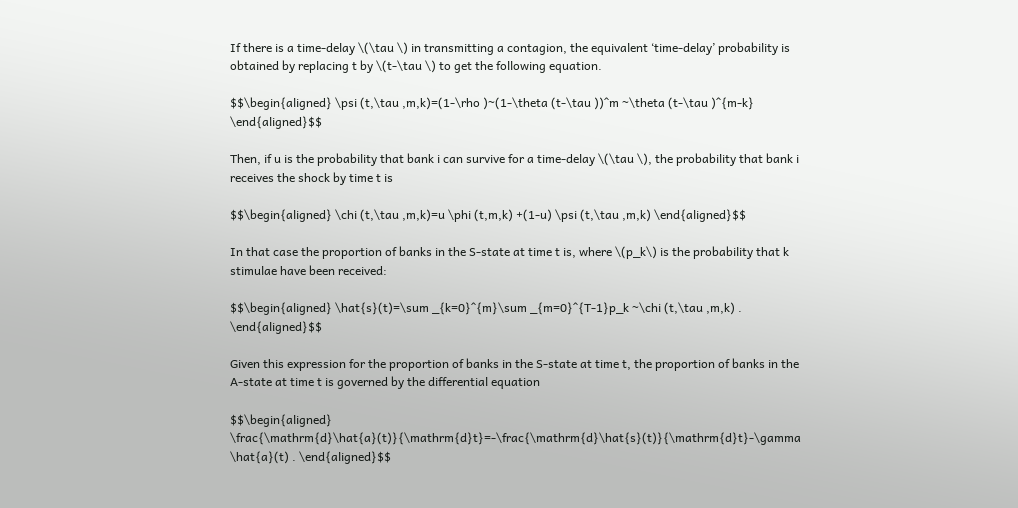If there is a time-delay \(\tau \) in transmitting a contagion, the equivalent ‘time-delay’ probability is obtained by replacing t by \(t-\tau \) to get the following equation.

$$\begin{aligned} \psi (t,\tau ,m,k)=(1-\rho )~(1-\theta (t-\tau ))^m ~\theta (t-\tau )^{m-k} \end{aligned}$$

Then, if u is the probability that bank i can survive for a time-delay \(\tau \), the probability that bank i receives the shock by time t is

$$\begin{aligned} \chi (t,\tau ,m,k)=u \phi (t,m,k) +(1-u) \psi (t,\tau ,m,k) \end{aligned}$$

In that case the proportion of banks in the S-state at time t is, where \(p_k\) is the probability that k stimulae have been received:

$$\begin{aligned} \hat{s}(t)=\sum _{k=0}^{m}\sum _{m=0}^{T-1}p_k ~\chi (t,\tau ,m,k) . \end{aligned}$$

Given this expression for the proportion of banks in the S-state at time t, the proportion of banks in the A-state at time t is governed by the differential equation

$$\begin{aligned} \frac{\mathrm{d}\hat{a}(t)}{\mathrm{d}t}=-\frac{\mathrm{d}\hat{s}(t)}{\mathrm{d}t}-\gamma \hat{a}(t) . \end{aligned}$$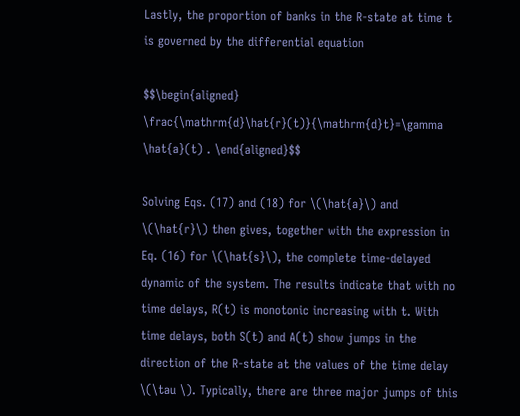Lastly, the proportion of banks in the R-state at time t is governed by the differential equation

$$\begin{aligned} \frac{\mathrm{d}\hat{r}(t)}{\mathrm{d}t}=\gamma \hat{a}(t) . \end{aligned}$$

Solving Eqs. (17) and (18) for \(\hat{a}\) and \(\hat{r}\) then gives, together with the expression in Eq. (16) for \(\hat{s}\), the complete time-delayed dynamic of the system. The results indicate that with no time delays, R(t) is monotonic increasing with t. With time delays, both S(t) and A(t) show jumps in the direction of the R-state at the values of the time delay \(\tau \). Typically, there are three major jumps of this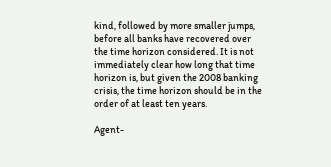kind, followed by more smaller jumps, before all banks have recovered over the time horizon considered. It is not immediately clear how long that time horizon is, but given the 2008 banking crisis, the time horizon should be in the order of at least ten years.

Agent-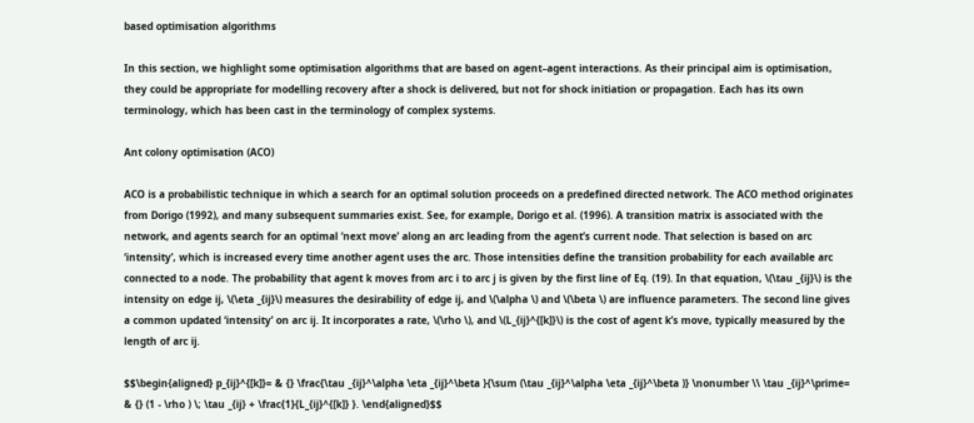based optimisation algorithms

In this section, we highlight some optimisation algorithms that are based on agent–agent interactions. As their principal aim is optimisation, they could be appropriate for modelling recovery after a shock is delivered, but not for shock initiation or propagation. Each has its own terminology, which has been cast in the terminology of complex systems.

Ant colony optimisation (ACO)

ACO is a probabilistic technique in which a search for an optimal solution proceeds on a predefined directed network. The ACO method originates from Dorigo (1992), and many subsequent summaries exist. See, for example, Dorigo et al. (1996). A transition matrix is associated with the network, and agents search for an optimal ‘next move’ along an arc leading from the agent’s current node. That selection is based on arc ‘intensity’, which is increased every time another agent uses the arc. Those intensities define the transition probability for each available arc connected to a node. The probability that agent k moves from arc i to arc j is given by the first line of Eq. (19). In that equation, \(\tau _{ij}\) is the intensity on edge ij, \(\eta _{ij}\) measures the desirability of edge ij, and \(\alpha \) and \(\beta \) are influence parameters. The second line gives a common updated ‘intensity’ on arc ij. It incorporates a rate, \(\rho \), and \(L_{ij}^{[k]}\) is the cost of agent k’s move, typically measured by the length of arc ij.

$$\begin{aligned} p_{ij}^{[k]}= & {} \frac{\tau _{ij}^\alpha \eta _{ij}^\beta }{\sum (\tau _{ij}^\alpha \eta _{ij}^\beta )} \nonumber \\ \tau _{ij}^\prime= & {} (1 - \rho ) \; \tau _{ij} + \frac{1}{L_{ij}^{[k]} }. \end{aligned}$$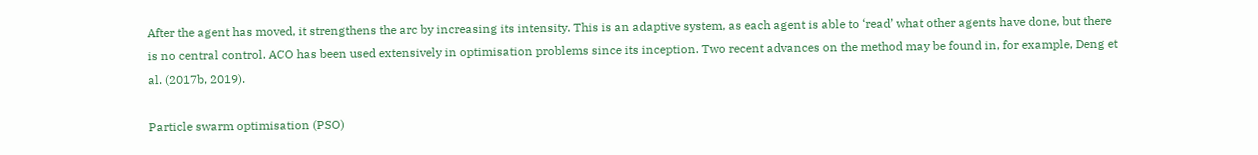After the agent has moved, it strengthens the arc by increasing its intensity. This is an adaptive system, as each agent is able to ‘read’ what other agents have done, but there is no central control. ACO has been used extensively in optimisation problems since its inception. Two recent advances on the method may be found in, for example, Deng et al. (2017b, 2019).

Particle swarm optimisation (PSO)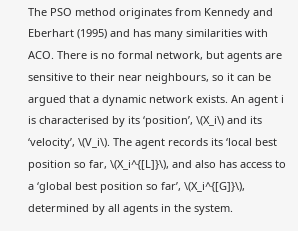The PSO method originates from Kennedy and Eberhart (1995) and has many similarities with ACO. There is no formal network, but agents are sensitive to their near neighbours, so it can be argued that a dynamic network exists. An agent i is characterised by its ‘position’, \(X_i\) and its ‘velocity’, \(V_i\). The agent records its ‘local best position so far, \(X_i^{[L]}\), and also has access to a ‘global best position so far’, \(X_i^{[G]}\), determined by all agents in the system.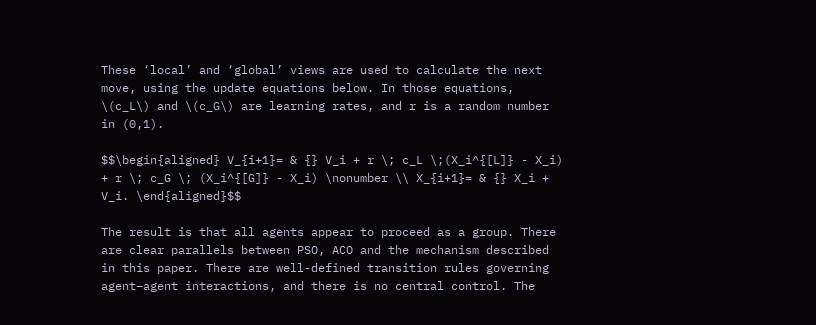These ‘local’ and ‘global’ views are used to calculate the next move, using the update equations below. In those equations, \(c_L\) and \(c_G\) are learning rates, and r is a random number in (0,1).

$$\begin{aligned} V_{i+1}= & {} V_i + r \; c_L \;(X_i^{[L]} - X_i) + r \; c_G \; (X_i^{[G]} - X_i) \nonumber \\ X_{i+1}= & {} X_i + V_i. \end{aligned}$$

The result is that all agents appear to proceed as a group. There are clear parallels between PSO, ACO and the mechanism described in this paper. There are well-defined transition rules governing agent–agent interactions, and there is no central control. The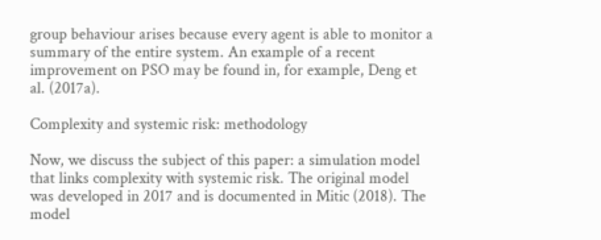group behaviour arises because every agent is able to monitor a summary of the entire system. An example of a recent improvement on PSO may be found in, for example, Deng et al. (2017a).

Complexity and systemic risk: methodology

Now, we discuss the subject of this paper: a simulation model that links complexity with systemic risk. The original model was developed in 2017 and is documented in Mitic (2018). The model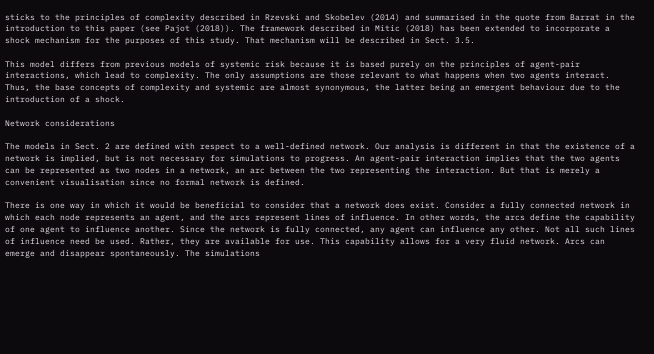sticks to the principles of complexity described in Rzevski and Skobelev (2014) and summarised in the quote from Barrat in the introduction to this paper (see Pajot (2018)). The framework described in Mitic (2018) has been extended to incorporate a shock mechanism for the purposes of this study. That mechanism will be described in Sect. 3.5.

This model differs from previous models of systemic risk because it is based purely on the principles of agent-pair interactions, which lead to complexity. The only assumptions are those relevant to what happens when two agents interact. Thus, the base concepts of complexity and systemic are almost synonymous, the latter being an emergent behaviour due to the introduction of a shock.

Network considerations

The models in Sect. 2 are defined with respect to a well-defined network. Our analysis is different in that the existence of a network is implied, but is not necessary for simulations to progress. An agent-pair interaction implies that the two agents can be represented as two nodes in a network, an arc between the two representing the interaction. But that is merely a convenient visualisation since no formal network is defined.

There is one way in which it would be beneficial to consider that a network does exist. Consider a fully connected network in which each node represents an agent, and the arcs represent lines of influence. In other words, the arcs define the capability of one agent to influence another. Since the network is fully connected, any agent can influence any other. Not all such lines of influence need be used. Rather, they are available for use. This capability allows for a very fluid network. Arcs can emerge and disappear spontaneously. The simulations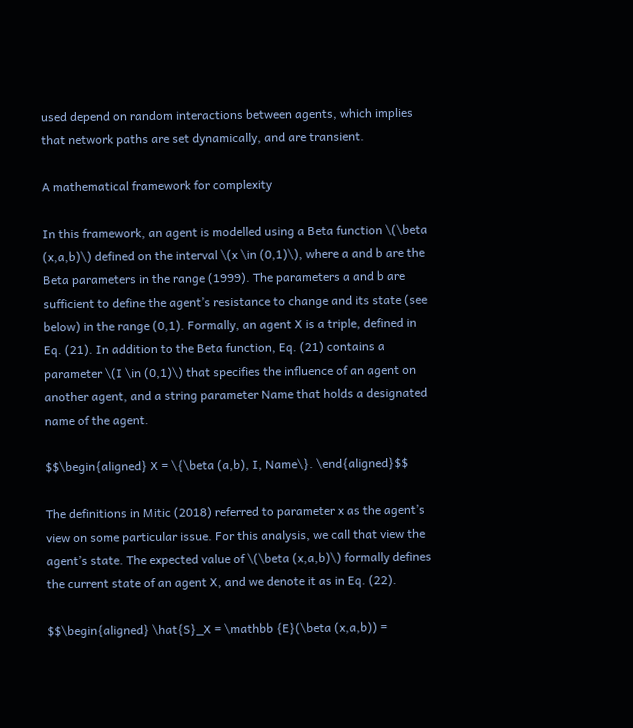used depend on random interactions between agents, which implies that network paths are set dynamically, and are transient.

A mathematical framework for complexity

In this framework, an agent is modelled using a Beta function \(\beta (x,a,b)\) defined on the interval \(x \in (0,1)\), where a and b are the Beta parameters in the range (1999). The parameters a and b are sufficient to define the agent’s resistance to change and its state (see below) in the range (0,1). Formally, an agent X is a triple, defined in Eq. (21). In addition to the Beta function, Eq. (21) contains a parameter \(I \in (0,1)\) that specifies the influence of an agent on another agent, and a string parameter Name that holds a designated name of the agent.

$$\begin{aligned} X = \{\beta (a,b), I, Name\}. \end{aligned}$$

The definitions in Mitic (2018) referred to parameter x as the agent’s view on some particular issue. For this analysis, we call that view the agent’s state. The expected value of \(\beta (x,a,b)\) formally defines the current state of an agent X, and we denote it as in Eq. (22).

$$\begin{aligned} \hat{S}_X = \mathbb {E}(\beta (x,a,b)) =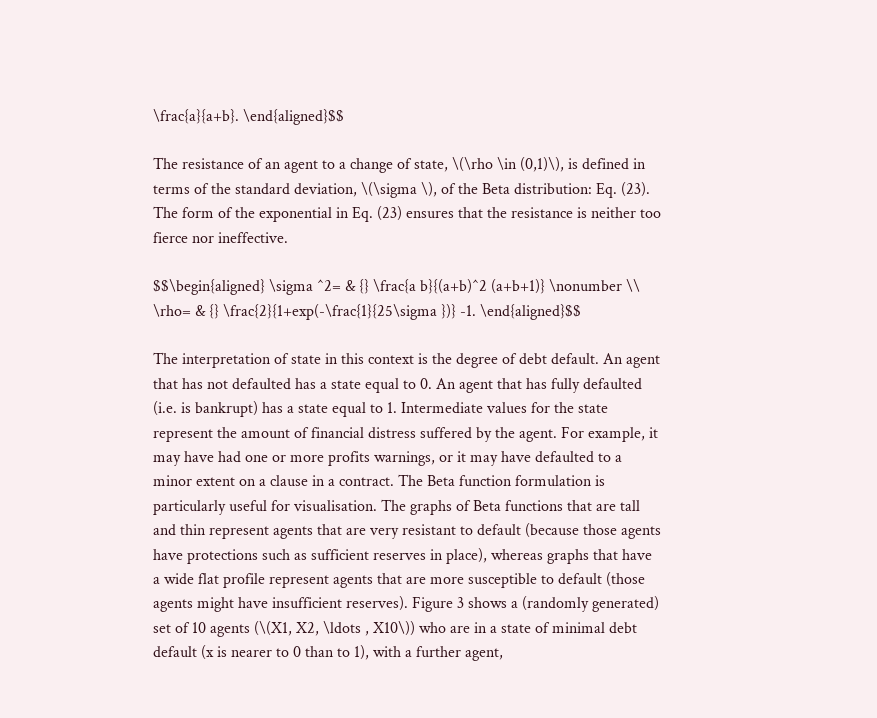\frac{a}{a+b}. \end{aligned}$$

The resistance of an agent to a change of state, \(\rho \in (0,1)\), is defined in terms of the standard deviation, \(\sigma \), of the Beta distribution: Eq. (23). The form of the exponential in Eq. (23) ensures that the resistance is neither too fierce nor ineffective.

$$\begin{aligned} \sigma ^2= & {} \frac{a b}{(a+b)^2 (a+b+1)} \nonumber \\ \rho= & {} \frac{2}{1+exp(-\frac{1}{25\sigma })} -1. \end{aligned}$$

The interpretation of state in this context is the degree of debt default. An agent that has not defaulted has a state equal to 0. An agent that has fully defaulted (i.e. is bankrupt) has a state equal to 1. Intermediate values for the state represent the amount of financial distress suffered by the agent. For example, it may have had one or more profits warnings, or it may have defaulted to a minor extent on a clause in a contract. The Beta function formulation is particularly useful for visualisation. The graphs of Beta functions that are tall and thin represent agents that are very resistant to default (because those agents have protections such as sufficient reserves in place), whereas graphs that have a wide flat profile represent agents that are more susceptible to default (those agents might have insufficient reserves). Figure 3 shows a (randomly generated) set of 10 agents (\(X1, X2, \ldots , X10\)) who are in a state of minimal debt default (x is nearer to 0 than to 1), with a further agent,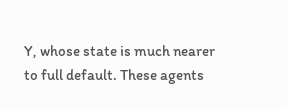Y, whose state is much nearer to full default. These agents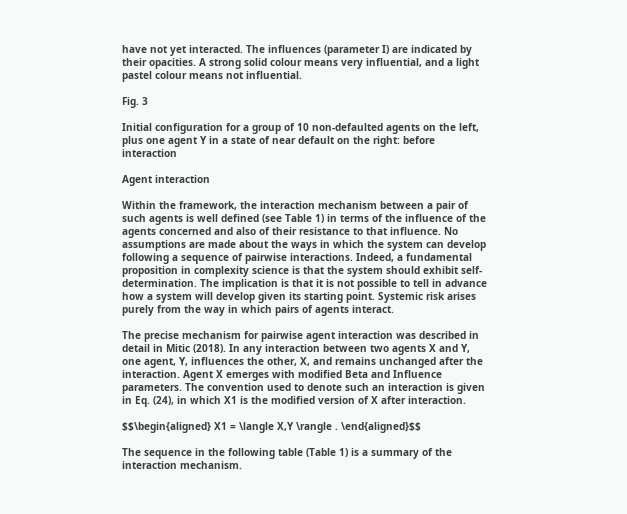have not yet interacted. The influences (parameter I) are indicated by their opacities. A strong solid colour means very influential, and a light pastel colour means not influential.

Fig. 3

Initial configuration for a group of 10 non-defaulted agents on the left, plus one agent Y in a state of near default on the right: before interaction

Agent interaction

Within the framework, the interaction mechanism between a pair of such agents is well defined (see Table 1) in terms of the influence of the agents concerned and also of their resistance to that influence. No assumptions are made about the ways in which the system can develop following a sequence of pairwise interactions. Indeed, a fundamental proposition in complexity science is that the system should exhibit self-determination. The implication is that it is not possible to tell in advance how a system will develop given its starting point. Systemic risk arises purely from the way in which pairs of agents interact.

The precise mechanism for pairwise agent interaction was described in detail in Mitic (2018). In any interaction between two agents X and Y, one agent, Y, influences the other, X, and remains unchanged after the interaction. Agent X emerges with modified Beta and Influence parameters. The convention used to denote such an interaction is given in Eq. (24), in which X1 is the modified version of X after interaction.

$$\begin{aligned} X1 = \langle X,Y \rangle . \end{aligned}$$

The sequence in the following table (Table 1) is a summary of the interaction mechanism.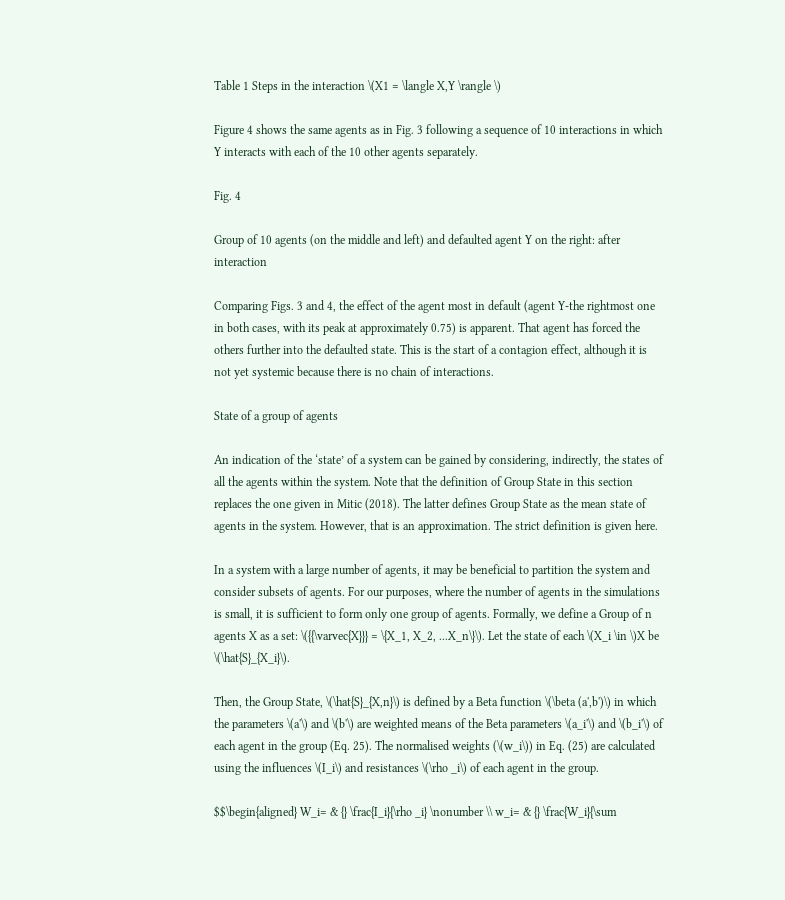Table 1 Steps in the interaction \(X1 = \langle X,Y \rangle \)

Figure 4 shows the same agents as in Fig. 3 following a sequence of 10 interactions in which Y interacts with each of the 10 other agents separately.

Fig. 4

Group of 10 agents (on the middle and left) and defaulted agent Y on the right: after interaction

Comparing Figs. 3 and 4, the effect of the agent most in default (agent Y-the rightmost one in both cases, with its peak at approximately 0.75) is apparent. That agent has forced the others further into the defaulted state. This is the start of a contagion effect, although it is not yet systemic because there is no chain of interactions.

State of a group of agents

An indication of the ‘state’ of a system can be gained by considering, indirectly, the states of all the agents within the system. Note that the definition of Group State in this section replaces the one given in Mitic (2018). The latter defines Group State as the mean state of agents in the system. However, that is an approximation. The strict definition is given here.

In a system with a large number of agents, it may be beneficial to partition the system and consider subsets of agents. For our purposes, where the number of agents in the simulations is small, it is sufficient to form only one group of agents. Formally, we define a Group of n agents X as a set: \({{\varvec{X}}} = \{X_1, X_2, ...X_n\}\). Let the state of each \(X_i \in \)X be \(\hat{S}_{X_i}\).

Then, the Group State, \(\hat{S}_{X,n}\) is defined by a Beta function \(\beta (a',b')\) in which the parameters \(a'\) and \(b'\) are weighted means of the Beta parameters \(a_i'\) and \(b_i'\) of each agent in the group (Eq. 25). The normalised weights (\(w_i\)) in Eq. (25) are calculated using the influences \(I_i\) and resistances \(\rho _i\) of each agent in the group.

$$\begin{aligned} W_i= & {} \frac{I_i}{\rho _i} \nonumber \\ w_i= & {} \frac{W_i}{\sum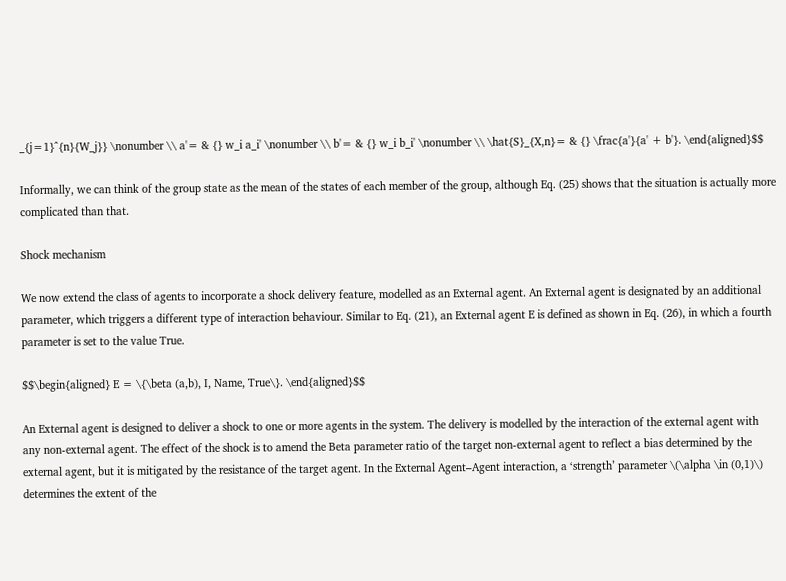_{j=1}^{n}{W_j}} \nonumber \\ a'= & {} w_i a_i' \nonumber \\ b'= & {} w_i b_i' \nonumber \\ \hat{S}_{X,n}= & {} \frac{a'}{a' + b'}. \end{aligned}$$

Informally, we can think of the group state as the mean of the states of each member of the group, although Eq. (25) shows that the situation is actually more complicated than that.

Shock mechanism

We now extend the class of agents to incorporate a shock delivery feature, modelled as an External agent. An External agent is designated by an additional parameter, which triggers a different type of interaction behaviour. Similar to Eq. (21), an External agent E is defined as shown in Eq. (26), in which a fourth parameter is set to the value True.

$$\begin{aligned} E = \{\beta (a,b), I, Name, True\}. \end{aligned}$$

An External agent is designed to deliver a shock to one or more agents in the system. The delivery is modelled by the interaction of the external agent with any non-external agent. The effect of the shock is to amend the Beta parameter ratio of the target non-external agent to reflect a bias determined by the external agent, but it is mitigated by the resistance of the target agent. In the External Agent–Agent interaction, a ‘strength’ parameter \(\alpha \in (0,1)\) determines the extent of the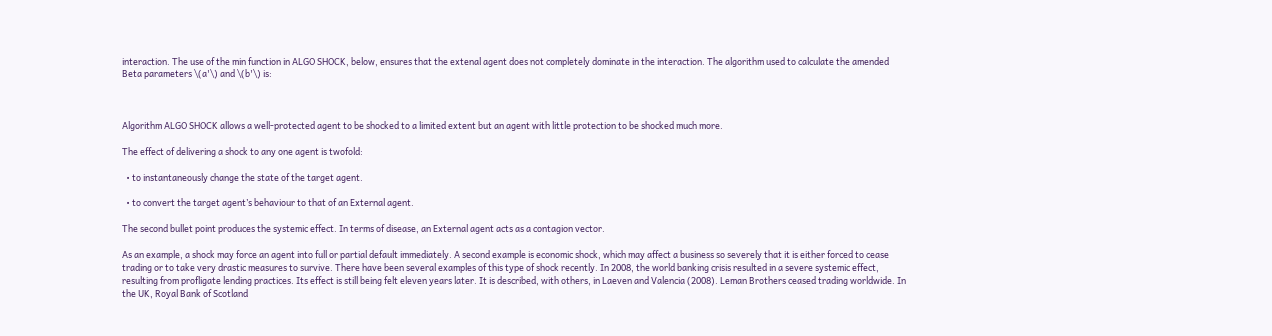interaction. The use of the min function in ALGO SHOCK, below, ensures that the extenal agent does not completely dominate in the interaction. The algorithm used to calculate the amended Beta parameters \(a'\) and \(b'\) is:



Algorithm ALGO SHOCK allows a well-protected agent to be shocked to a limited extent but an agent with little protection to be shocked much more.

The effect of delivering a shock to any one agent is twofold:

  • to instantaneously change the state of the target agent.

  • to convert the target agent’s behaviour to that of an External agent.

The second bullet point produces the systemic effect. In terms of disease, an External agent acts as a contagion vector.

As an example, a shock may force an agent into full or partial default immediately. A second example is economic shock, which may affect a business so severely that it is either forced to cease trading or to take very drastic measures to survive. There have been several examples of this type of shock recently. In 2008, the world banking crisis resulted in a severe systemic effect, resulting from profligate lending practices. Its effect is still being felt eleven years later. It is described, with others, in Laeven and Valencia (2008). Leman Brothers ceased trading worldwide. In the UK, Royal Bank of Scotland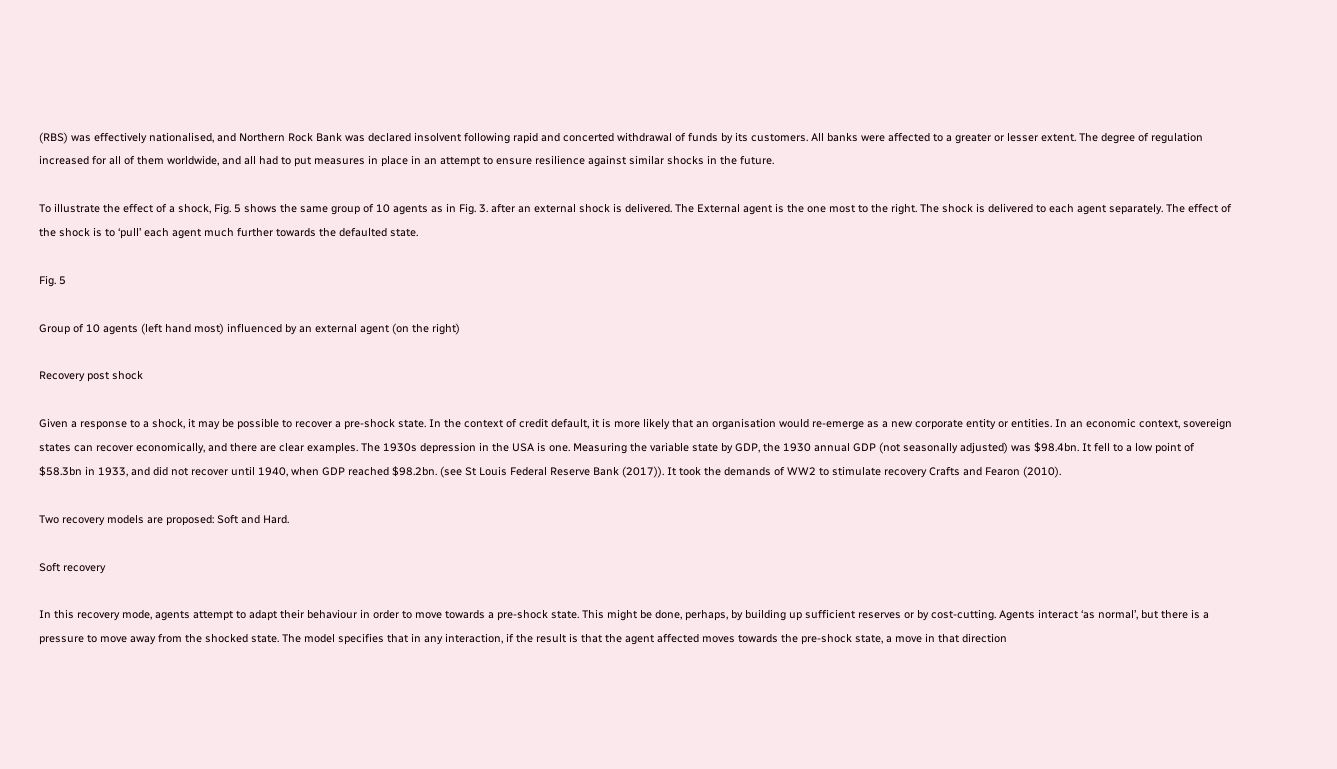(RBS) was effectively nationalised, and Northern Rock Bank was declared insolvent following rapid and concerted withdrawal of funds by its customers. All banks were affected to a greater or lesser extent. The degree of regulation increased for all of them worldwide, and all had to put measures in place in an attempt to ensure resilience against similar shocks in the future.

To illustrate the effect of a shock, Fig. 5 shows the same group of 10 agents as in Fig. 3. after an external shock is delivered. The External agent is the one most to the right. The shock is delivered to each agent separately. The effect of the shock is to ‘pull’ each agent much further towards the defaulted state.

Fig. 5

Group of 10 agents (left hand most) influenced by an external agent (on the right)

Recovery post shock

Given a response to a shock, it may be possible to recover a pre-shock state. In the context of credit default, it is more likely that an organisation would re-emerge as a new corporate entity or entities. In an economic context, sovereign states can recover economically, and there are clear examples. The 1930s depression in the USA is one. Measuring the variable state by GDP, the 1930 annual GDP (not seasonally adjusted) was $98.4bn. It fell to a low point of $58.3bn in 1933, and did not recover until 1940, when GDP reached $98.2bn. (see St Louis Federal Reserve Bank (2017)). It took the demands of WW2 to stimulate recovery Crafts and Fearon (2010).

Two recovery models are proposed: Soft and Hard.

Soft recovery

In this recovery mode, agents attempt to adapt their behaviour in order to move towards a pre-shock state. This might be done, perhaps, by building up sufficient reserves or by cost-cutting. Agents interact ‘as normal’, but there is a pressure to move away from the shocked state. The model specifies that in any interaction, if the result is that the agent affected moves towards the pre-shock state, a move in that direction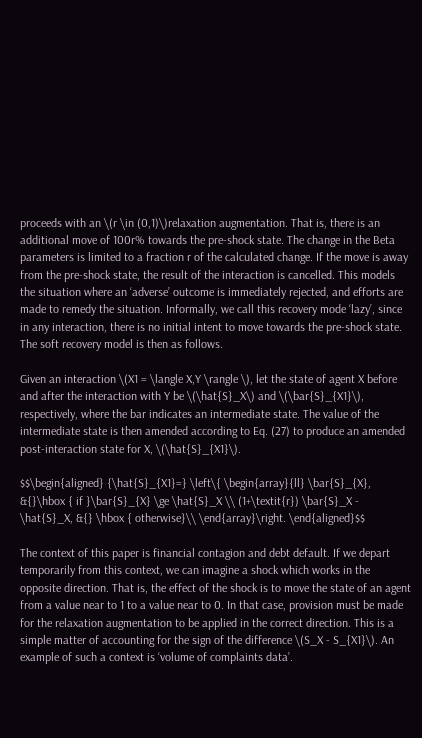proceeds with an \(r \in (0,1)\)relaxation augmentation. That is, there is an additional move of 100r% towards the pre-shock state. The change in the Beta parameters is limited to a fraction r of the calculated change. If the move is away from the pre-shock state, the result of the interaction is cancelled. This models the situation where an ‘adverse’ outcome is immediately rejected, and efforts are made to remedy the situation. Informally, we call this recovery mode ‘lazy’, since in any interaction, there is no initial intent to move towards the pre-shock state. The soft recovery model is then as follows.

Given an interaction \(X1 = \langle X,Y \rangle \), let the state of agent X before and after the interaction with Y be \(\hat{S}_X\) and \(\bar{S}_{X1}\), respectively, where the bar indicates an intermediate state. The value of the intermediate state is then amended according to Eq. (27) to produce an amended post-interaction state for X, \(\hat{S}_{X1}\).

$$\begin{aligned} {\hat{S}_{X1}=} \left\{ \begin{array}{ll} \bar{S}_{X}, &{}\hbox { if }\bar{S}_{X} \ge \hat{S}_X \\ (1+\textit{r}) \bar{S}_X - \hat{S}_X, &{} \hbox { otherwise}\\ \end{array}\right. \end{aligned}$$

The context of this paper is financial contagion and debt default. If we depart temporarily from this context, we can imagine a shock which works in the opposite direction. That is, the effect of the shock is to move the state of an agent from a value near to 1 to a value near to 0. In that case, provision must be made for the relaxation augmentation to be applied in the correct direction. This is a simple matter of accounting for the sign of the difference \(S_X - S_{X1}\). An example of such a context is ‘volume of complaints data’.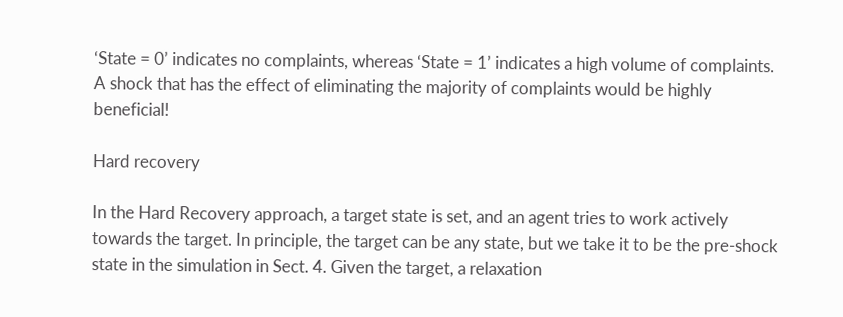‘State = 0’ indicates no complaints, whereas ‘State = 1’ indicates a high volume of complaints. A shock that has the effect of eliminating the majority of complaints would be highly beneficial!

Hard recovery

In the Hard Recovery approach, a target state is set, and an agent tries to work actively towards the target. In principle, the target can be any state, but we take it to be the pre-shock state in the simulation in Sect. 4. Given the target, a relaxation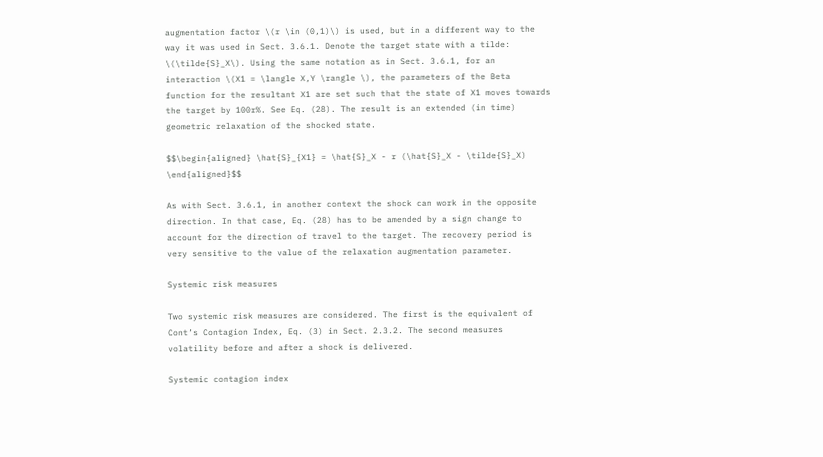augmentation factor \(r \in (0,1)\) is used, but in a different way to the way it was used in Sect. 3.6.1. Denote the target state with a tilde: \(\tilde{S}_X\). Using the same notation as in Sect. 3.6.1, for an interaction \(X1 = \langle X,Y \rangle \), the parameters of the Beta function for the resultant X1 are set such that the state of X1 moves towards the target by 100r%. See Eq. (28). The result is an extended (in time) geometric relaxation of the shocked state.

$$\begin{aligned} \hat{S}_{X1} = \hat{S}_X - r (\hat{S}_X - \tilde{S}_X) \end{aligned}$$

As with Sect. 3.6.1, in another context the shock can work in the opposite direction. In that case, Eq. (28) has to be amended by a sign change to account for the direction of travel to the target. The recovery period is very sensitive to the value of the relaxation augmentation parameter.

Systemic risk measures

Two systemic risk measures are considered. The first is the equivalent of Cont’s Contagion Index, Eq. (3) in Sect. 2.3.2. The second measures volatility before and after a shock is delivered.

Systemic contagion index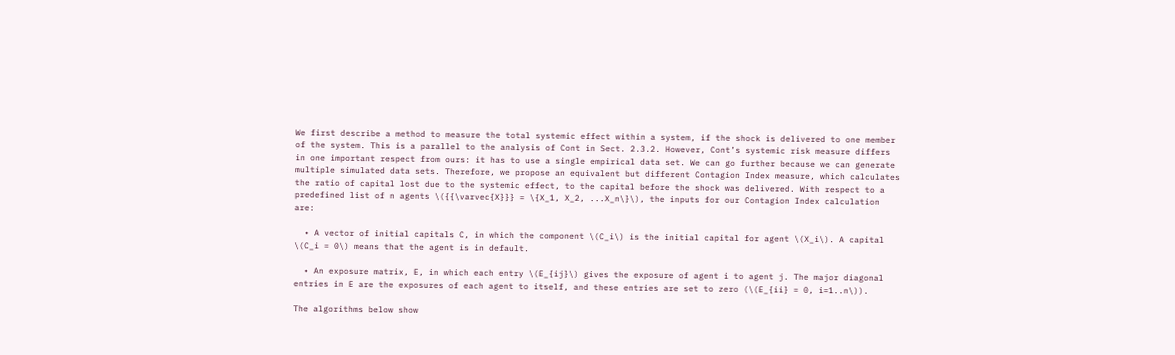We first describe a method to measure the total systemic effect within a system, if the shock is delivered to one member of the system. This is a parallel to the analysis of Cont in Sect. 2.3.2. However, Cont’s systemic risk measure differs in one important respect from ours: it has to use a single empirical data set. We can go further because we can generate multiple simulated data sets. Therefore, we propose an equivalent but different Contagion Index measure, which calculates the ratio of capital lost due to the systemic effect, to the capital before the shock was delivered. With respect to a predefined list of n agents \({{\varvec{X}}} = \{X_1, X_2, ...X_n\}\), the inputs for our Contagion Index calculation are:

  • A vector of initial capitals C, in which the component \(C_i\) is the initial capital for agent \(X_i\). A capital \(C_i = 0\) means that the agent is in default.

  • An exposure matrix, E, in which each entry \(E_{ij}\) gives the exposure of agent i to agent j. The major diagonal entries in E are the exposures of each agent to itself, and these entries are set to zero (\(E_{ii} = 0, i=1..n\)).

The algorithms below show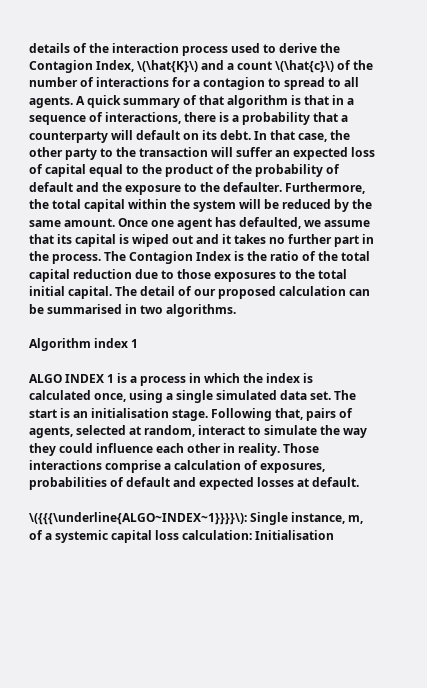details of the interaction process used to derive the Contagion Index, \(\hat{K}\) and a count \(\hat{c}\) of the number of interactions for a contagion to spread to all agents. A quick summary of that algorithm is that in a sequence of interactions, there is a probability that a counterparty will default on its debt. In that case, the other party to the transaction will suffer an expected loss of capital equal to the product of the probability of default and the exposure to the defaulter. Furthermore, the total capital within the system will be reduced by the same amount. Once one agent has defaulted, we assume that its capital is wiped out and it takes no further part in the process. The Contagion Index is the ratio of the total capital reduction due to those exposures to the total initial capital. The detail of our proposed calculation can be summarised in two algorithms.

Algorithm index 1

ALGO INDEX 1 is a process in which the index is calculated once, using a single simulated data set. The start is an initialisation stage. Following that, pairs of agents, selected at random, interact to simulate the way they could influence each other in reality. Those interactions comprise a calculation of exposures, probabilities of default and expected losses at default.

\({{{\underline{ALGO~INDEX~1}}}}\): Single instance, m, of a systemic capital loss calculation: Initialisation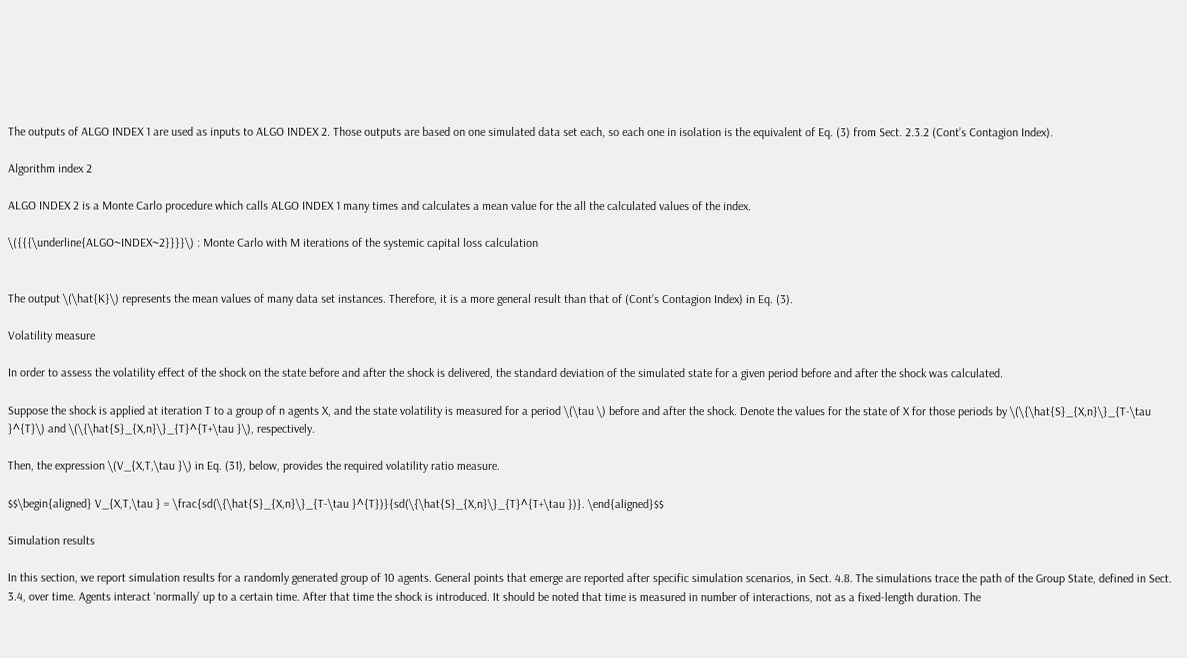The outputs of ALGO INDEX 1 are used as inputs to ALGO INDEX 2. Those outputs are based on one simulated data set each, so each one in isolation is the equivalent of Eq. (3) from Sect. 2.3.2 (Cont’s Contagion Index).

Algorithm index 2

ALGO INDEX 2 is a Monte Carlo procedure which calls ALGO INDEX 1 many times and calculates a mean value for the all the calculated values of the index.

\({{{\underline{ALGO~INDEX~2}}}}\) : Monte Carlo with M iterations of the systemic capital loss calculation


The output \(\hat{K}\) represents the mean values of many data set instances. Therefore, it is a more general result than that of (Cont’s Contagion Index) in Eq. (3).

Volatility measure

In order to assess the volatility effect of the shock on the state before and after the shock is delivered, the standard deviation of the simulated state for a given period before and after the shock was calculated.

Suppose the shock is applied at iteration T to a group of n agents X, and the state volatility is measured for a period \(\tau \) before and after the shock. Denote the values for the state of X for those periods by \(\{\hat{S}_{X,n}\}_{T-\tau }^{T}\) and \(\{\hat{S}_{X,n}\}_{T}^{T+\tau }\), respectively.

Then, the expression \(V_{X,T,\tau }\) in Eq. (31), below, provides the required volatility ratio measure.

$$\begin{aligned} V_{X,T,\tau } = \frac{sd(\{\hat{S}_{X,n}\}_{T-\tau }^{T})}{sd(\{\hat{S}_{X,n}\}_{T}^{T+\tau })}. \end{aligned}$$

Simulation results

In this section, we report simulation results for a randomly generated group of 10 agents. General points that emerge are reported after specific simulation scenarios, in Sect. 4.8. The simulations trace the path of the Group State, defined in Sect. 3.4, over time. Agents interact ‘normally’ up to a certain time. After that time the shock is introduced. It should be noted that time is measured in number of interactions, not as a fixed-length duration. The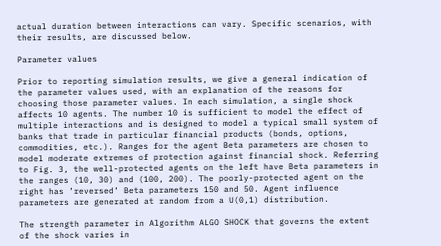actual duration between interactions can vary. Specific scenarios, with their results, are discussed below.

Parameter values

Prior to reporting simulation results, we give a general indication of the parameter values used, with an explanation of the reasons for choosing those parameter values. In each simulation, a single shock affects 10 agents. The number 10 is sufficient to model the effect of multiple interactions and is designed to model a typical small system of banks that trade in particular financial products (bonds, options, commodities, etc.). Ranges for the agent Beta parameters are chosen to model moderate extremes of protection against financial shock. Referring to Fig. 3, the well-protected agents on the left have Beta parameters in the ranges (10, 30) and (100, 200). The poorly-protected agent on the right has ’reversed’ Beta parameters 150 and 50. Agent influence parameters are generated at random from a U(0,1) distribution.

The strength parameter in Algorithm ALGO SHOCK that governs the extent of the shock varies in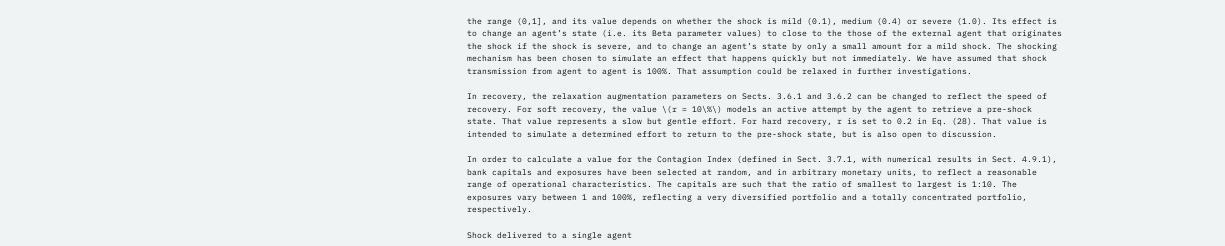the range (0,1], and its value depends on whether the shock is mild (0.1), medium (0.4) or severe (1.0). Its effect is to change an agent’s state (i.e. its Beta parameter values) to close to the those of the external agent that originates the shock if the shock is severe, and to change an agent’s state by only a small amount for a mild shock. The shocking mechanism has been chosen to simulate an effect that happens quickly but not immediately. We have assumed that shock transmission from agent to agent is 100%. That assumption could be relaxed in further investigations.

In recovery, the relaxation augmentation parameters on Sects. 3.6.1 and 3.6.2 can be changed to reflect the speed of recovery. For soft recovery, the value \(r = 10\%\) models an active attempt by the agent to retrieve a pre-shock state. That value represents a slow but gentle effort. For hard recovery, r is set to 0.2 in Eq. (28). That value is intended to simulate a determined effort to return to the pre-shock state, but is also open to discussion.

In order to calculate a value for the Contagion Index (defined in Sect. 3.7.1, with numerical results in Sect. 4.9.1), bank capitals and exposures have been selected at random, and in arbitrary monetary units, to reflect a reasonable range of operational characteristics. The capitals are such that the ratio of smallest to largest is 1:10. The exposures vary between 1 and 100%, reflecting a very diversified portfolio and a totally concentrated portfolio, respectively.

Shock delivered to a single agent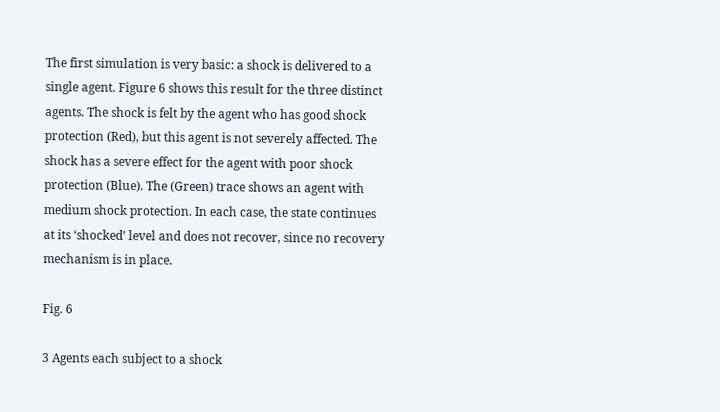The first simulation is very basic: a shock is delivered to a single agent. Figure 6 shows this result for the three distinct agents. The shock is felt by the agent who has good shock protection (Red), but this agent is not severely affected. The shock has a severe effect for the agent with poor shock protection (Blue). The (Green) trace shows an agent with medium shock protection. In each case, the state continues at its ‘shocked’ level and does not recover, since no recovery mechanism is in place.

Fig. 6

3 Agents each subject to a shock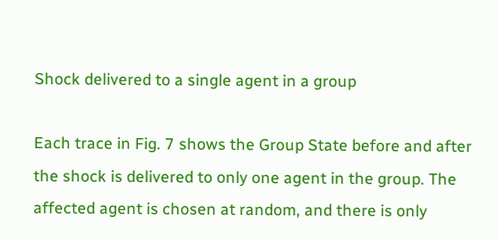Shock delivered to a single agent in a group

Each trace in Fig. 7 shows the Group State before and after the shock is delivered to only one agent in the group. The affected agent is chosen at random, and there is only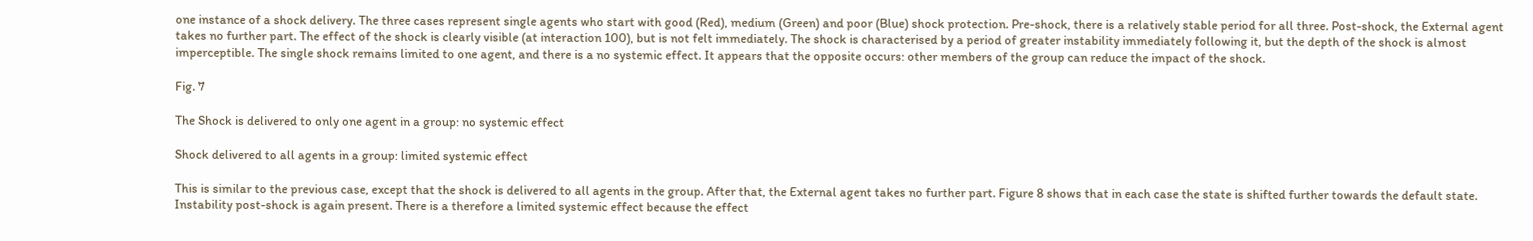one instance of a shock delivery. The three cases represent single agents who start with good (Red), medium (Green) and poor (Blue) shock protection. Pre-shock, there is a relatively stable period for all three. Post-shock, the External agent takes no further part. The effect of the shock is clearly visible (at interaction 100), but is not felt immediately. The shock is characterised by a period of greater instability immediately following it, but the depth of the shock is almost imperceptible. The single shock remains limited to one agent, and there is a no systemic effect. It appears that the opposite occurs: other members of the group can reduce the impact of the shock.

Fig. 7

The Shock is delivered to only one agent in a group: no systemic effect

Shock delivered to all agents in a group: limited systemic effect

This is similar to the previous case, except that the shock is delivered to all agents in the group. After that, the External agent takes no further part. Figure 8 shows that in each case the state is shifted further towards the default state. Instability post-shock is again present. There is a therefore a limited systemic effect because the effect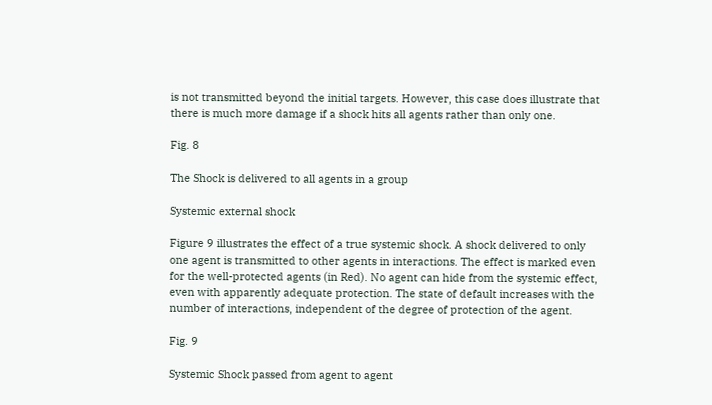is not transmitted beyond the initial targets. However, this case does illustrate that there is much more damage if a shock hits all agents rather than only one.

Fig. 8

The Shock is delivered to all agents in a group

Systemic external shock

Figure 9 illustrates the effect of a true systemic shock. A shock delivered to only one agent is transmitted to other agents in interactions. The effect is marked even for the well-protected agents (in Red). No agent can hide from the systemic effect, even with apparently adequate protection. The state of default increases with the number of interactions, independent of the degree of protection of the agent.

Fig. 9

Systemic Shock passed from agent to agent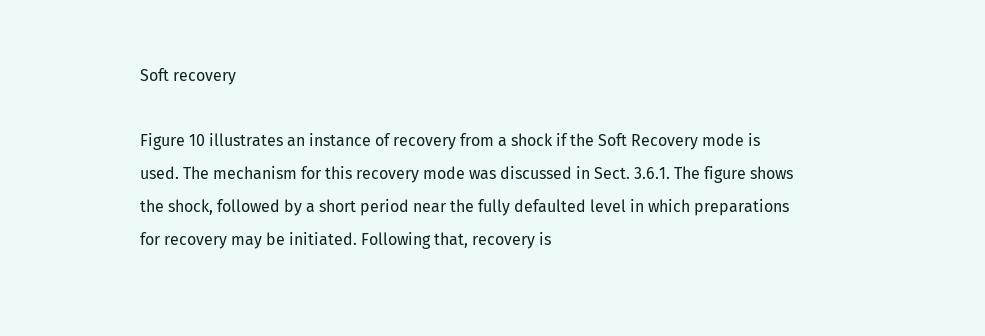Soft recovery

Figure 10 illustrates an instance of recovery from a shock if the Soft Recovery mode is used. The mechanism for this recovery mode was discussed in Sect. 3.6.1. The figure shows the shock, followed by a short period near the fully defaulted level in which preparations for recovery may be initiated. Following that, recovery is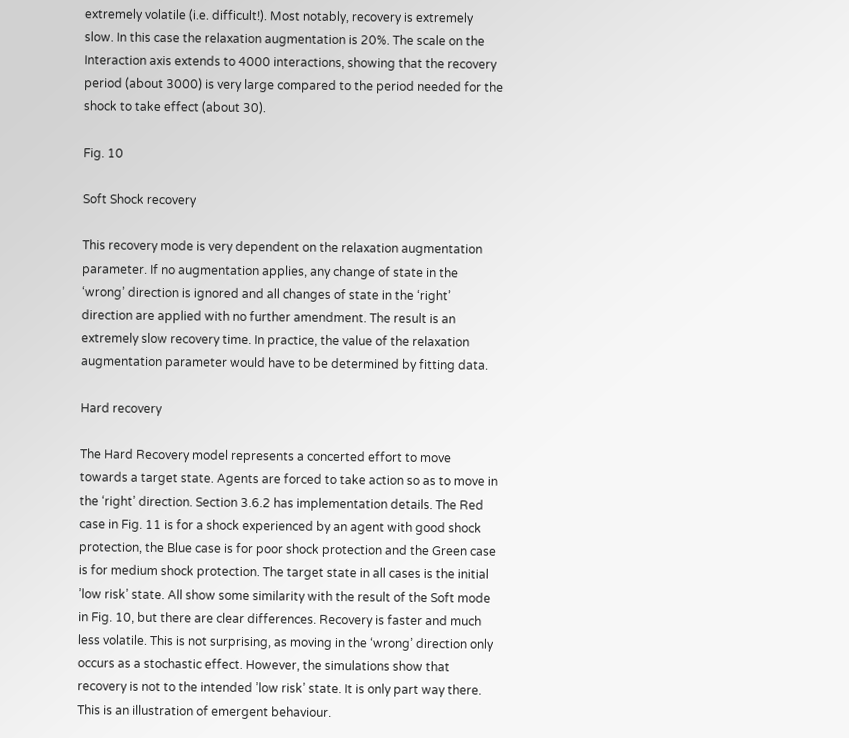extremely volatile (i.e. difficult!). Most notably, recovery is extremely slow. In this case the relaxation augmentation is 20%. The scale on the Interaction axis extends to 4000 interactions, showing that the recovery period (about 3000) is very large compared to the period needed for the shock to take effect (about 30).

Fig. 10

Soft Shock recovery

This recovery mode is very dependent on the relaxation augmentation parameter. If no augmentation applies, any change of state in the ‘wrong’ direction is ignored and all changes of state in the ‘right’ direction are applied with no further amendment. The result is an extremely slow recovery time. In practice, the value of the relaxation augmentation parameter would have to be determined by fitting data.

Hard recovery

The Hard Recovery model represents a concerted effort to move towards a target state. Agents are forced to take action so as to move in the ‘right’ direction. Section 3.6.2 has implementation details. The Red case in Fig. 11 is for a shock experienced by an agent with good shock protection, the Blue case is for poor shock protection and the Green case is for medium shock protection. The target state in all cases is the initial ’low risk’ state. All show some similarity with the result of the Soft mode in Fig. 10, but there are clear differences. Recovery is faster and much less volatile. This is not surprising, as moving in the ‘wrong’ direction only occurs as a stochastic effect. However, the simulations show that recovery is not to the intended ’low risk’ state. It is only part way there. This is an illustration of emergent behaviour.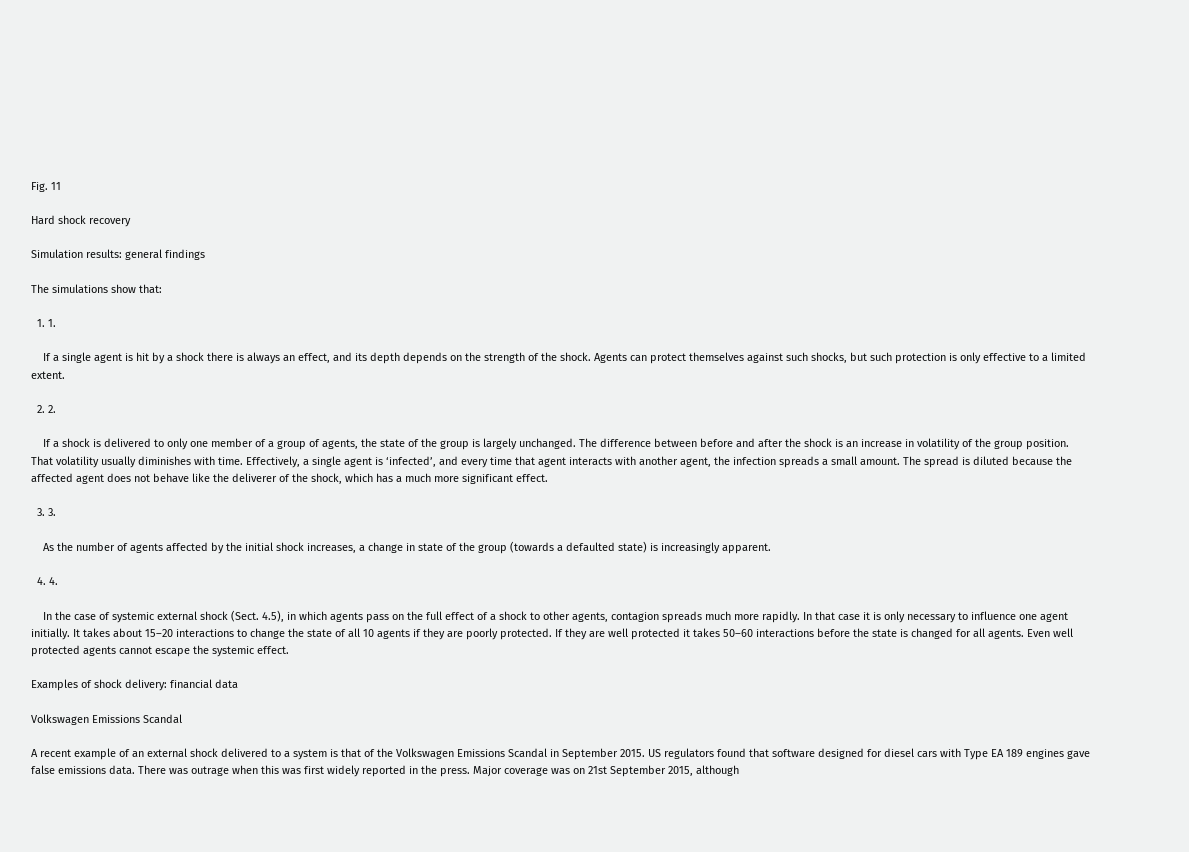Fig. 11

Hard shock recovery

Simulation results: general findings

The simulations show that:

  1. 1.

    If a single agent is hit by a shock there is always an effect, and its depth depends on the strength of the shock. Agents can protect themselves against such shocks, but such protection is only effective to a limited extent.

  2. 2.

    If a shock is delivered to only one member of a group of agents, the state of the group is largely unchanged. The difference between before and after the shock is an increase in volatility of the group position. That volatility usually diminishes with time. Effectively, a single agent is ‘infected’, and every time that agent interacts with another agent, the infection spreads a small amount. The spread is diluted because the affected agent does not behave like the deliverer of the shock, which has a much more significant effect.

  3. 3.

    As the number of agents affected by the initial shock increases, a change in state of the group (towards a defaulted state) is increasingly apparent.

  4. 4.

    In the case of systemic external shock (Sect. 4.5), in which agents pass on the full effect of a shock to other agents, contagion spreads much more rapidly. In that case it is only necessary to influence one agent initially. It takes about 15–20 interactions to change the state of all 10 agents if they are poorly protected. If they are well protected it takes 50–60 interactions before the state is changed for all agents. Even well protected agents cannot escape the systemic effect.

Examples of shock delivery: financial data

Volkswagen Emissions Scandal

A recent example of an external shock delivered to a system is that of the Volkswagen Emissions Scandal in September 2015. US regulators found that software designed for diesel cars with Type EA 189 engines gave false emissions data. There was outrage when this was first widely reported in the press. Major coverage was on 21st September 2015, although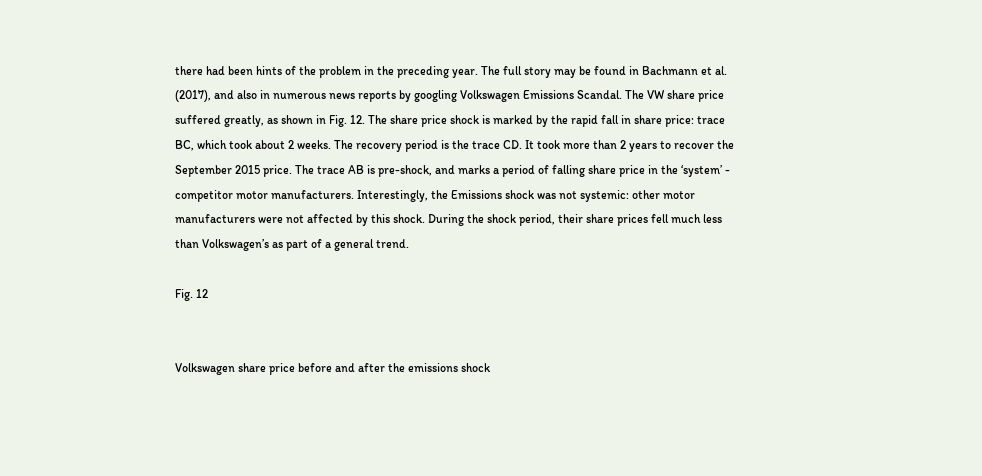there had been hints of the problem in the preceding year. The full story may be found in Bachmann et al. (2017), and also in numerous news reports by googling Volkswagen Emissions Scandal. The VW share price suffered greatly, as shown in Fig. 12. The share price shock is marked by the rapid fall in share price: trace BC, which took about 2 weeks. The recovery period is the trace CD. It took more than 2 years to recover the September 2015 price. The trace AB is pre-shock, and marks a period of falling share price in the ‘system’ - competitor motor manufacturers. Interestingly, the Emissions shock was not systemic: other motor manufacturers were not affected by this shock. During the shock period, their share prices fell much less than Volkswagen’s as part of a general trend.

Fig. 12


Volkswagen share price before and after the emissions shock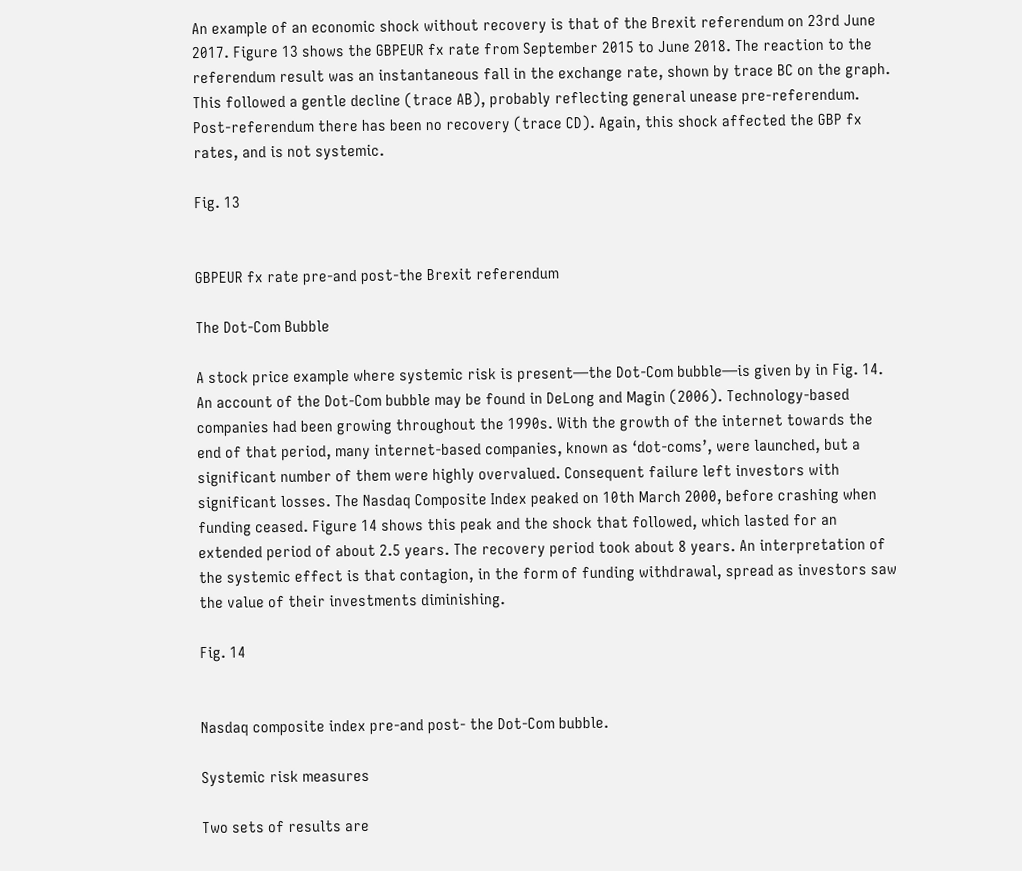An example of an economic shock without recovery is that of the Brexit referendum on 23rd June 2017. Figure 13 shows the GBPEUR fx rate from September 2015 to June 2018. The reaction to the referendum result was an instantaneous fall in the exchange rate, shown by trace BC on the graph. This followed a gentle decline (trace AB), probably reflecting general unease pre-referendum. Post-referendum there has been no recovery (trace CD). Again, this shock affected the GBP fx rates, and is not systemic.

Fig. 13


GBPEUR fx rate pre-and post-the Brexit referendum

The Dot-Com Bubble

A stock price example where systemic risk is present—the Dot-Com bubble—is given by in Fig. 14. An account of the Dot-Com bubble may be found in DeLong and Magin (2006). Technology-based companies had been growing throughout the 1990s. With the growth of the internet towards the end of that period, many internet-based companies, known as ‘dot-coms’, were launched, but a significant number of them were highly overvalued. Consequent failure left investors with significant losses. The Nasdaq Composite Index peaked on 10th March 2000, before crashing when funding ceased. Figure 14 shows this peak and the shock that followed, which lasted for an extended period of about 2.5 years. The recovery period took about 8 years. An interpretation of the systemic effect is that contagion, in the form of funding withdrawal, spread as investors saw the value of their investments diminishing.

Fig. 14


Nasdaq composite index pre-and post- the Dot-Com bubble.

Systemic risk measures

Two sets of results are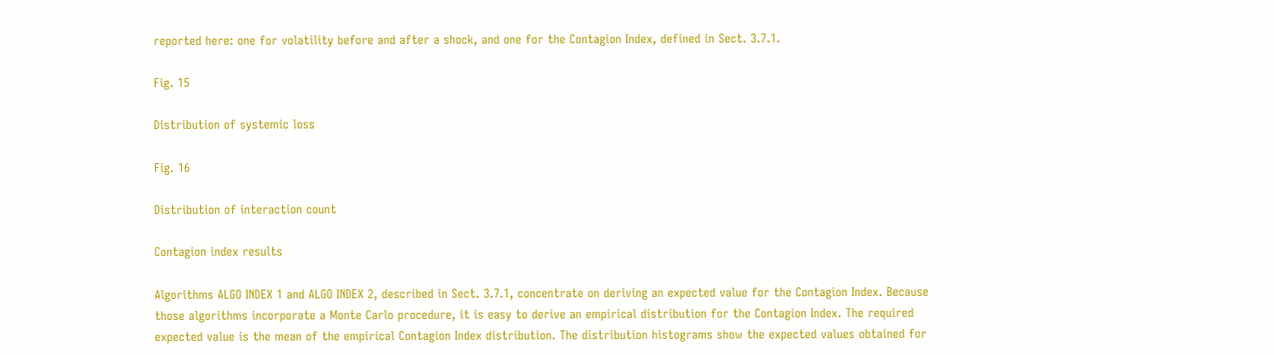reported here: one for volatility before and after a shock, and one for the Contagion Index, defined in Sect. 3.7.1.

Fig. 15

Distribution of systemic loss

Fig. 16

Distribution of interaction count

Contagion index results

Algorithms ALGO INDEX 1 and ALGO INDEX 2, described in Sect. 3.7.1, concentrate on deriving an expected value for the Contagion Index. Because those algorithms incorporate a Monte Carlo procedure, it is easy to derive an empirical distribution for the Contagion Index. The required expected value is the mean of the empirical Contagion Index distribution. The distribution histograms show the expected values obtained for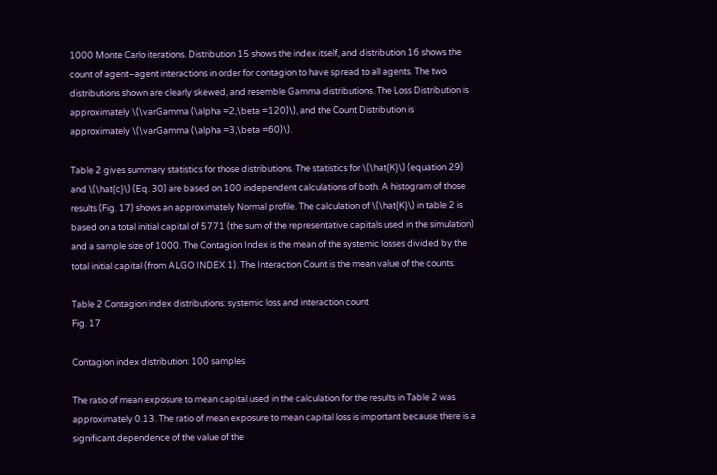1000 Monte Carlo iterations. Distribution 15 shows the index itself, and distribution 16 shows the count of agent–agent interactions in order for contagion to have spread to all agents. The two distributions shown are clearly skewed, and resemble Gamma distributions. The Loss Distribution is approximately \(\varGamma (\alpha =2,\beta =120)\), and the Count Distribution is approximately \(\varGamma (\alpha =3,\beta =60)\).

Table 2 gives summary statistics for those distributions. The statistics for \(\hat{K}\) (equation 29) and \(\hat{c}\) (Eq. 30) are based on 100 independent calculations of both. A histogram of those results (Fig. 17) shows an approximately Normal profile. The calculation of \(\hat{K}\) in table 2 is based on a total initial capital of 5771 (the sum of the representative capitals used in the simulation) and a sample size of 1000. The Contagion Index is the mean of the systemic losses divided by the total initial capital (from ALGO INDEX 1). The Interaction Count is the mean value of the counts.

Table 2 Contagion index distributions: systemic loss and interaction count
Fig. 17

Contagion index distribution: 100 samples

The ratio of mean exposure to mean capital used in the calculation for the results in Table 2 was approximately 0.13. The ratio of mean exposure to mean capital loss is important because there is a significant dependence of the value of the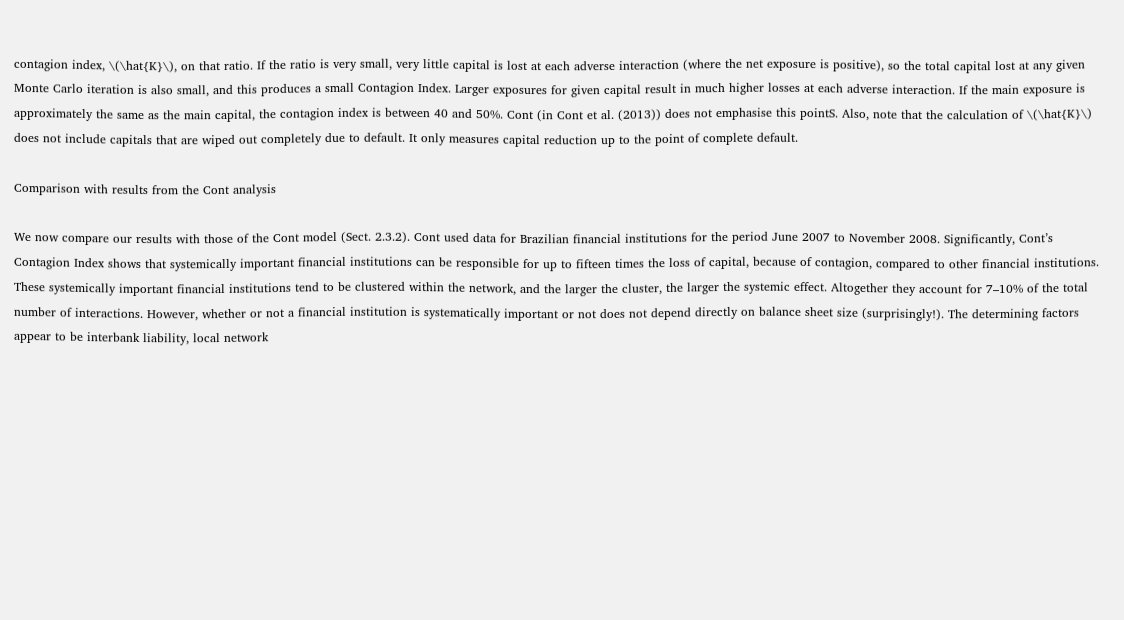contagion index, \(\hat{K}\), on that ratio. If the ratio is very small, very little capital is lost at each adverse interaction (where the net exposure is positive), so the total capital lost at any given Monte Carlo iteration is also small, and this produces a small Contagion Index. Larger exposures for given capital result in much higher losses at each adverse interaction. If the main exposure is approximately the same as the main capital, the contagion index is between 40 and 50%. Cont (in Cont et al. (2013)) does not emphasise this pointS. Also, note that the calculation of \(\hat{K}\) does not include capitals that are wiped out completely due to default. It only measures capital reduction up to the point of complete default.

Comparison with results from the Cont analysis

We now compare our results with those of the Cont model (Sect. 2.3.2). Cont used data for Brazilian financial institutions for the period June 2007 to November 2008. Significantly, Cont’s Contagion Index shows that systemically important financial institutions can be responsible for up to fifteen times the loss of capital, because of contagion, compared to other financial institutions. These systemically important financial institutions tend to be clustered within the network, and the larger the cluster, the larger the systemic effect. Altogether they account for 7–10% of the total number of interactions. However, whether or not a financial institution is systematically important or not does not depend directly on balance sheet size (surprisingly!). The determining factors appear to be interbank liability, local network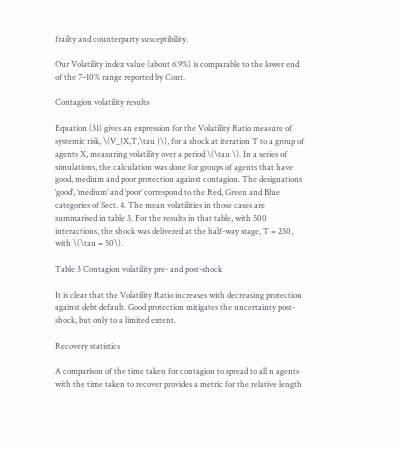frailty and counterparty susceptibility.

Our Volatility index value (about 6.9%) is comparable to the lower end of the 7–10% range reported by Cont.

Contagion volatility results

Equation (31) gives an expression for the Volatility Ratio measure of systemic risk, \(V_{X,T,\tau }\), for a shock at iteration T to a group of agents X, measuring volatility over a period \(\tau \). In a series of simulations, the calculation was done for groups of agents that have good, medium and poor protection against contagion. The designations ‘good’, ‘medium’ and ‘poor’ correspond to the Red, Green and Blue categories of Sect. 4. The mean volatilities in those cases are summarised in table 3. For the results in that table, with 500 interactions, the shock was delivered at the half-way stage, T = 250, with \(\tau = 50\).

Table 3 Contagion volatility pre- and post-shock

It is clear that the Volatility Ratio increases with decreasing protection against debt default. Good protection mitigates the uncertainty post-shock, but only to a limited extent.

Recovery statistics

A comparison of the time taken for contagion to spread to all n agents with the time taken to recover provides a metric for the relative length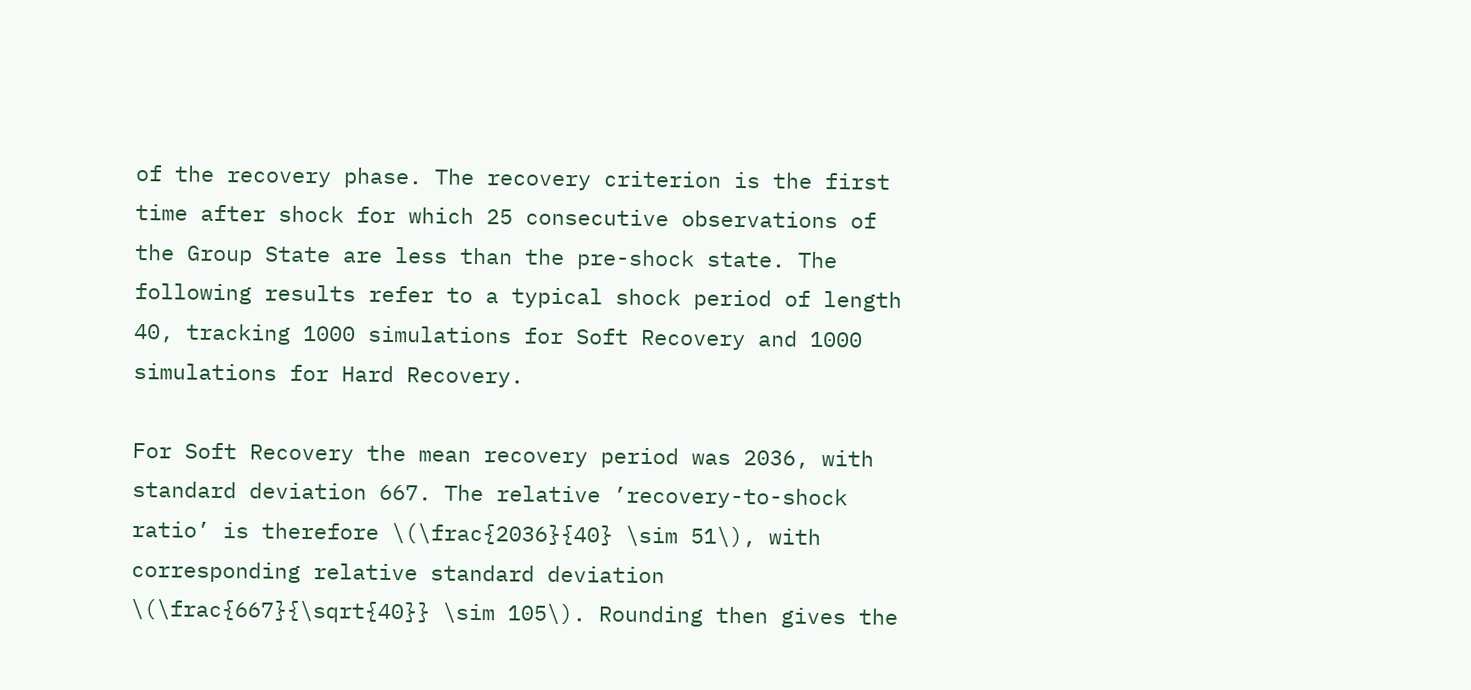of the recovery phase. The recovery criterion is the first time after shock for which 25 consecutive observations of the Group State are less than the pre-shock state. The following results refer to a typical shock period of length 40, tracking 1000 simulations for Soft Recovery and 1000 simulations for Hard Recovery.

For Soft Recovery the mean recovery period was 2036, with standard deviation 667. The relative ’recovery-to-shock ratio’ is therefore \(\frac{2036}{40} \sim 51\), with corresponding relative standard deviation \(\frac{667}{\sqrt{40}} \sim 105\). Rounding then gives the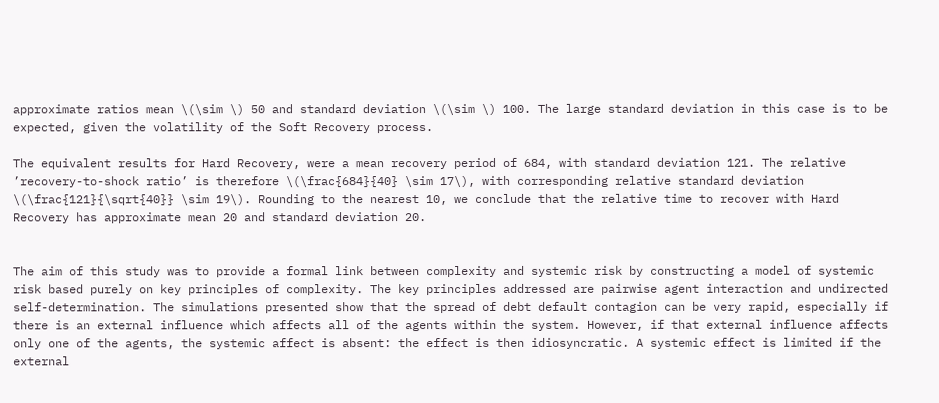approximate ratios mean \(\sim \) 50 and standard deviation \(\sim \) 100. The large standard deviation in this case is to be expected, given the volatility of the Soft Recovery process.

The equivalent results for Hard Recovery, were a mean recovery period of 684, with standard deviation 121. The relative ’recovery-to-shock ratio’ is therefore \(\frac{684}{40} \sim 17\), with corresponding relative standard deviation \(\frac{121}{\sqrt{40}} \sim 19\). Rounding to the nearest 10, we conclude that the relative time to recover with Hard Recovery has approximate mean 20 and standard deviation 20.


The aim of this study was to provide a formal link between complexity and systemic risk by constructing a model of systemic risk based purely on key principles of complexity. The key principles addressed are pairwise agent interaction and undirected self-determination. The simulations presented show that the spread of debt default contagion can be very rapid, especially if there is an external influence which affects all of the agents within the system. However, if that external influence affects only one of the agents, the systemic affect is absent: the effect is then idiosyncratic. A systemic effect is limited if the external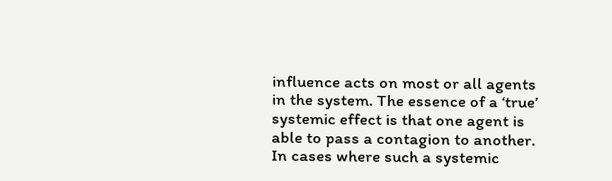influence acts on most or all agents in the system. The essence of a ‘true’ systemic effect is that one agent is able to pass a contagion to another. In cases where such a systemic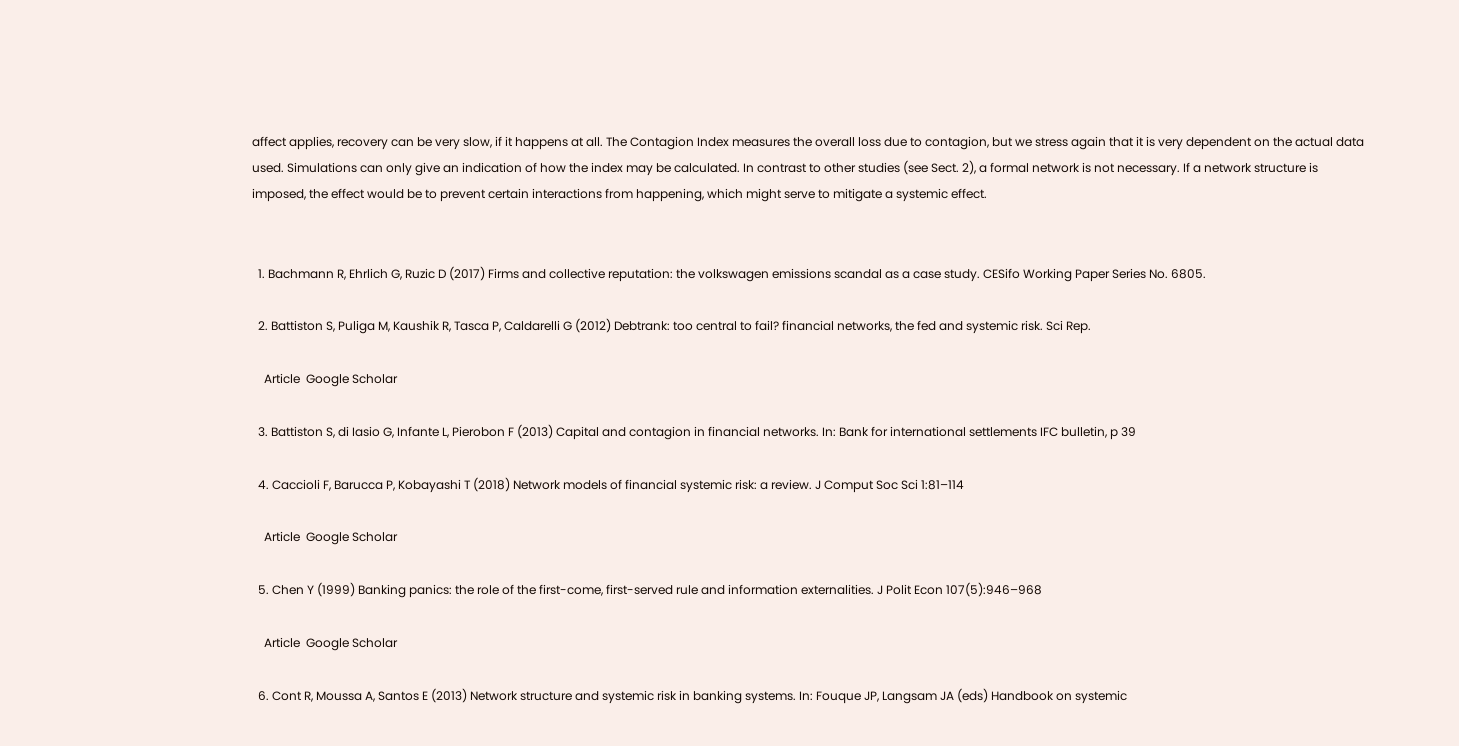affect applies, recovery can be very slow, if it happens at all. The Contagion Index measures the overall loss due to contagion, but we stress again that it is very dependent on the actual data used. Simulations can only give an indication of how the index may be calculated. In contrast to other studies (see Sect. 2), a formal network is not necessary. If a network structure is imposed, the effect would be to prevent certain interactions from happening, which might serve to mitigate a systemic effect.


  1. Bachmann R, Ehrlich G, Ruzic D (2017) Firms and collective reputation: the volkswagen emissions scandal as a case study. CESifo Working Paper Series No. 6805.

  2. Battiston S, Puliga M, Kaushik R, Tasca P, Caldarelli G (2012) Debtrank: too central to fail? financial networks, the fed and systemic risk. Sci Rep.

    Article  Google Scholar

  3. Battiston S, di Iasio G, Infante L, Pierobon F (2013) Capital and contagion in financial networks. In: Bank for international settlements IFC bulletin, p 39

  4. Caccioli F, Barucca P, Kobayashi T (2018) Network models of financial systemic risk: a review. J Comput Soc Sci 1:81–114

    Article  Google Scholar

  5. Chen Y (1999) Banking panics: the role of the first-come, first-served rule and information externalities. J Polit Econ 107(5):946–968

    Article  Google Scholar

  6. Cont R, Moussa A, Santos E (2013) Network structure and systemic risk in banking systems. In: Fouque JP, Langsam JA (eds) Handbook on systemic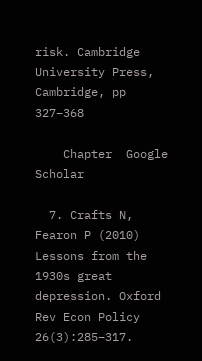risk. Cambridge University Press, Cambridge, pp 327–368

    Chapter  Google Scholar

  7. Crafts N, Fearon P (2010) Lessons from the 1930s great depression. Oxford Rev Econ Policy 26(3):285–317.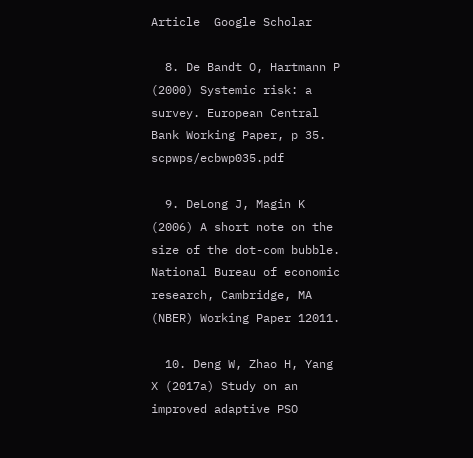Article  Google Scholar

  8. De Bandt O, Hartmann P (2000) Systemic risk: a survey. European Central Bank Working Paper, p 35. scpwps/ecbwp035.pdf

  9. DeLong J, Magin K (2006) A short note on the size of the dot-com bubble. National Bureau of economic research, Cambridge, MA (NBER) Working Paper 12011.

  10. Deng W, Zhao H, Yang X (2017a) Study on an improved adaptive PSO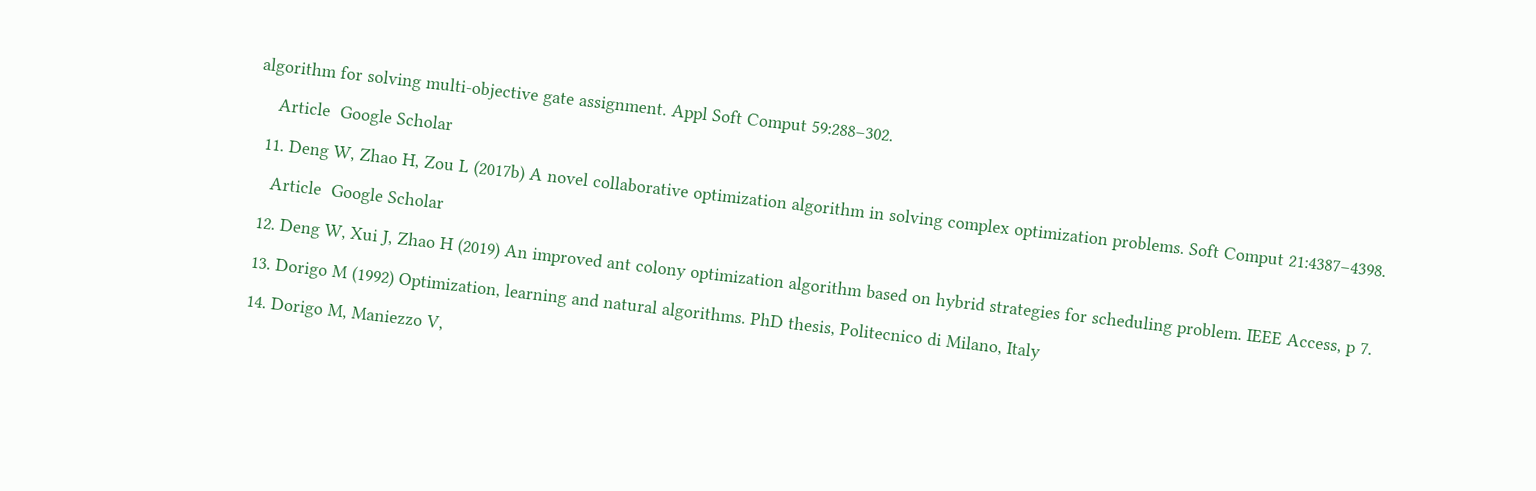algorithm for solving multi-objective gate assignment. Appl Soft Comput 59:288–302.

    Article  Google Scholar

  11. Deng W, Zhao H, Zou L (2017b) A novel collaborative optimization algorithm in solving complex optimization problems. Soft Comput 21:4387–4398.

    Article  Google Scholar

  12. Deng W, Xui J, Zhao H (2019) An improved ant colony optimization algorithm based on hybrid strategies for scheduling problem. IEEE Access, p 7.

  13. Dorigo M (1992) Optimization, learning and natural algorithms. PhD thesis, Politecnico di Milano, Italy

  14. Dorigo M, Maniezzo V,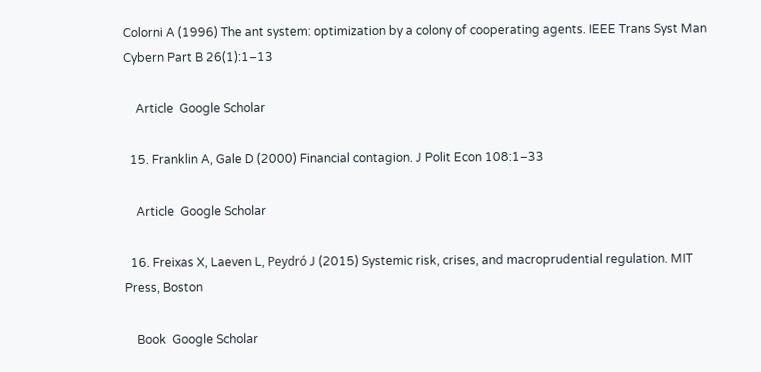Colorni A (1996) The ant system: optimization by a colony of cooperating agents. IEEE Trans Syst Man Cybern Part B 26(1):1–13

    Article  Google Scholar

  15. Franklin A, Gale D (2000) Financial contagion. J Polit Econ 108:1–33

    Article  Google Scholar

  16. Freixas X, Laeven L, Peydró J (2015) Systemic risk, crises, and macroprudential regulation. MIT Press, Boston

    Book  Google Scholar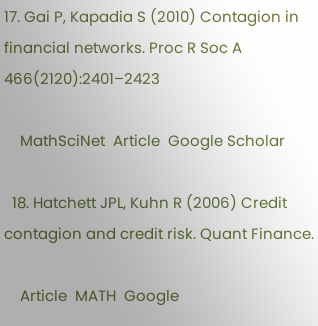17. Gai P, Kapadia S (2010) Contagion in financial networks. Proc R Soc A 466(2120):2401–2423

    MathSciNet  Article  Google Scholar

  18. Hatchett JPL, Kuhn R (2006) Credit contagion and credit risk. Quant Finance.

    Article  MATH  Google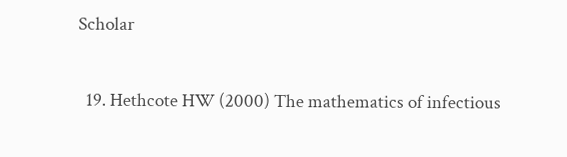Scholar

  19. Hethcote HW (2000) The mathematics of infectious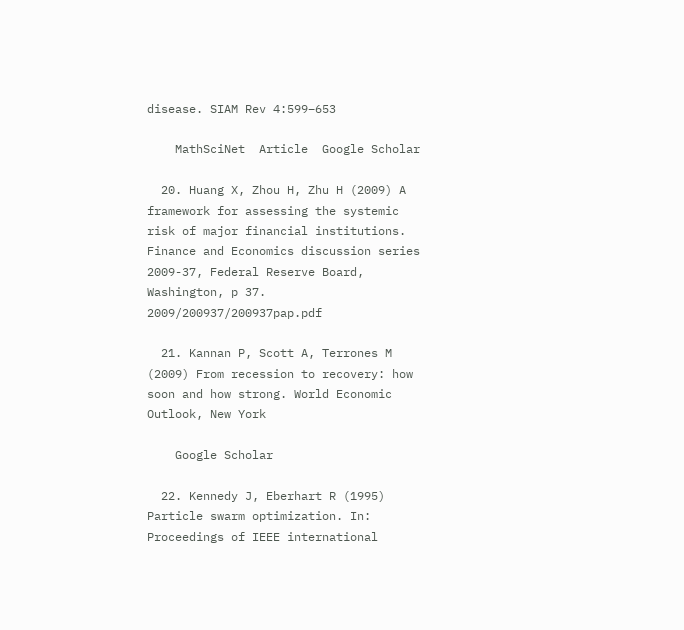disease. SIAM Rev 4:599–653

    MathSciNet  Article  Google Scholar

  20. Huang X, Zhou H, Zhu H (2009) A framework for assessing the systemic risk of major financial institutions. Finance and Economics discussion series 2009-37, Federal Reserve Board, Washington, p 37. 2009/200937/200937pap.pdf

  21. Kannan P, Scott A, Terrones M (2009) From recession to recovery: how soon and how strong. World Economic Outlook, New York

    Google Scholar

  22. Kennedy J, Eberhart R (1995) Particle swarm optimization. In: Proceedings of IEEE international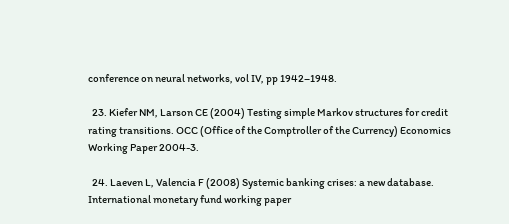conference on neural networks, vol IV, pp 1942–1948.

  23. Kiefer NM, Larson CE (2004) Testing simple Markov structures for credit rating transitions. OCC (Office of the Comptroller of the Currency) Economics Working Paper 2004-3.

  24. Laeven L, Valencia F (2008) Systemic banking crises: a new database. International monetary fund working paper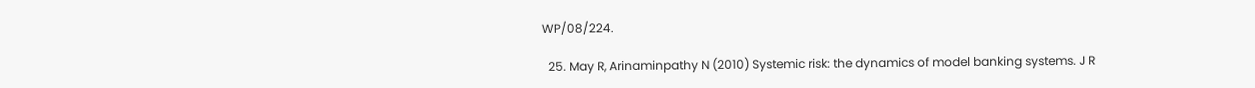WP/08/224.

  25. May R, Arinaminpathy N (2010) Systemic risk: the dynamics of model banking systems. J R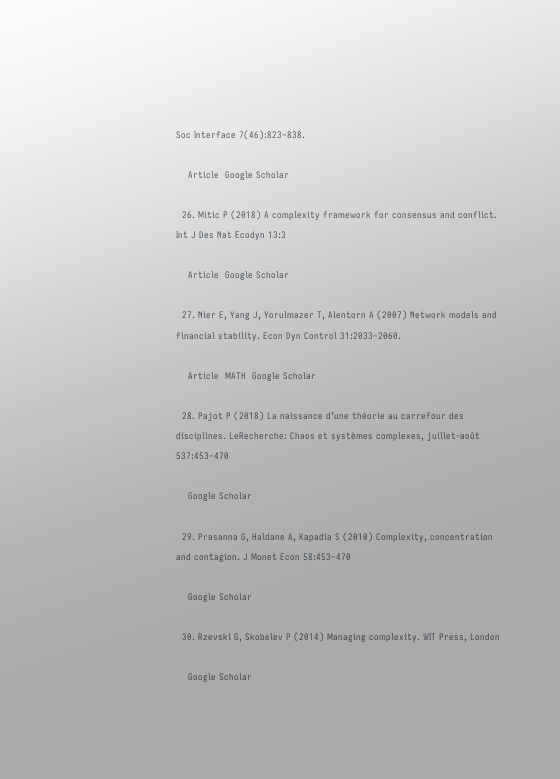Soc Interface 7(46):823–838.

    Article  Google Scholar

  26. Mitic P (2018) A complexity framework for consensus and conflict. Int J Des Nat Ecodyn 13:3

    Article  Google Scholar

  27. Nier E, Yang J, Yorulmazer T, Alentorn A (2007) Network models and financial stability. Econ Dyn Control 31:2033–2060.

    Article  MATH  Google Scholar

  28. Pajot P (2018) La naissance d’une théorie au carrefour des disciplines. LeRecherche: Chaos et systèmes complexes, juillet-août 537:453–470

    Google Scholar

  29. Prasanna G, Haldane A, Kapadia S (2010) Complexity, concentration and contagion. J Monet Econ 58:453–470

    Google Scholar

  30. Rzevski G, Skobelev P (2014) Managing complexity. WIT Press, London

    Google Scholar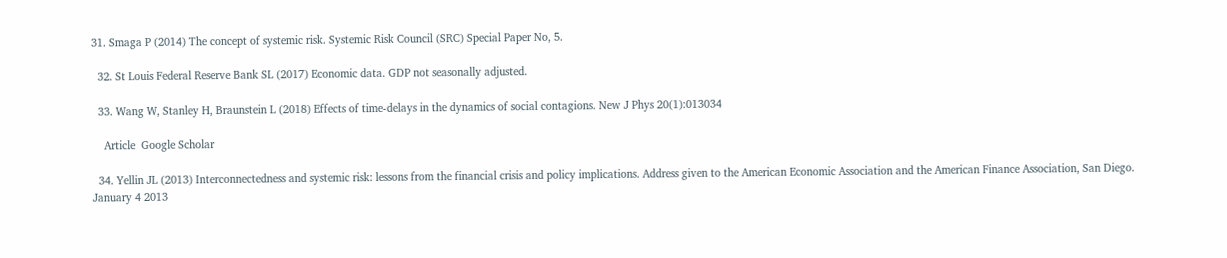31. Smaga P (2014) The concept of systemic risk. Systemic Risk Council (SRC) Special Paper No, 5.

  32. St Louis Federal Reserve Bank SL (2017) Economic data. GDP not seasonally adjusted.

  33. Wang W, Stanley H, Braunstein L (2018) Effects of time-delays in the dynamics of social contagions. New J Phys 20(1):013034

    Article  Google Scholar

  34. Yellin JL (2013) Interconnectedness and systemic risk: lessons from the financial crisis and policy implications. Address given to the American Economic Association and the American Finance Association, San Diego. January 4 2013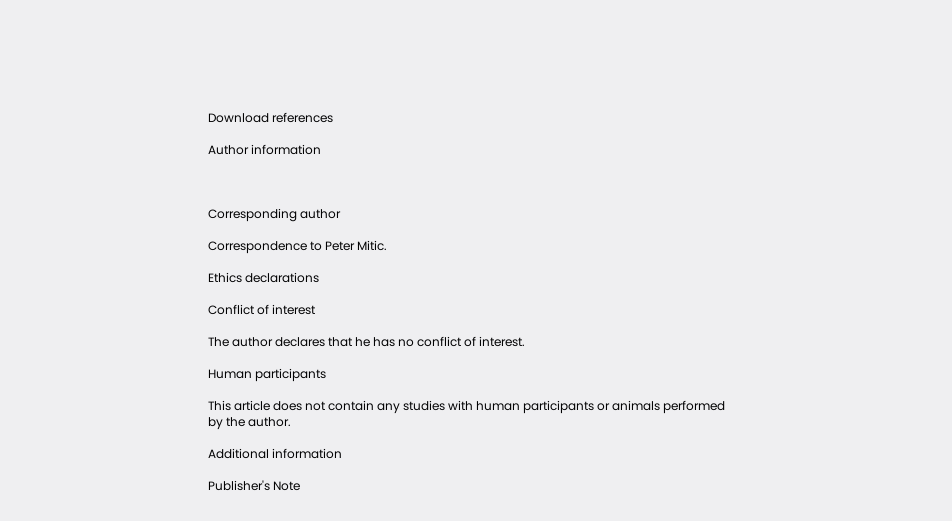Download references

Author information



Corresponding author

Correspondence to Peter Mitic.

Ethics declarations

Conflict of interest

The author declares that he has no conflict of interest.

Human participants

This article does not contain any studies with human participants or animals performed by the author.

Additional information

Publisher's Note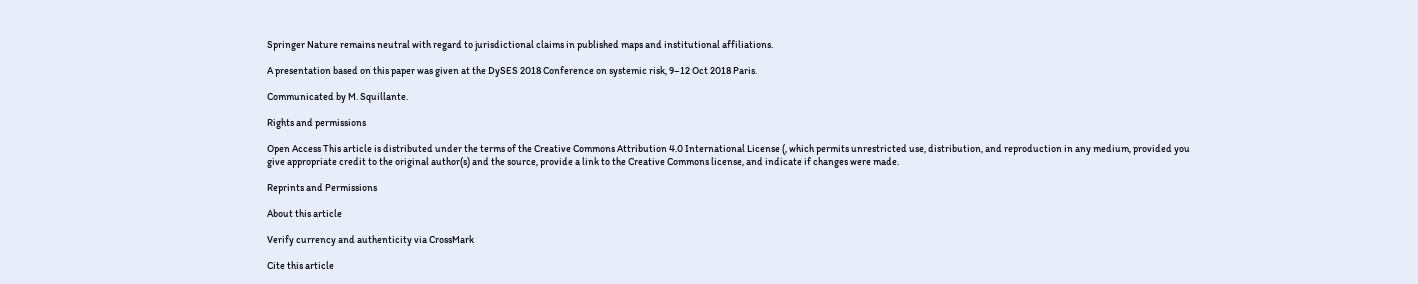Springer Nature remains neutral with regard to jurisdictional claims in published maps and institutional affiliations.

A presentation based on this paper was given at the DySES 2018 Conference on systemic risk, 9–12 Oct 2018 Paris.

Communicated by M. Squillante.

Rights and permissions

Open Access This article is distributed under the terms of the Creative Commons Attribution 4.0 International License (, which permits unrestricted use, distribution, and reproduction in any medium, provided you give appropriate credit to the original author(s) and the source, provide a link to the Creative Commons license, and indicate if changes were made.

Reprints and Permissions

About this article

Verify currency and authenticity via CrossMark

Cite this article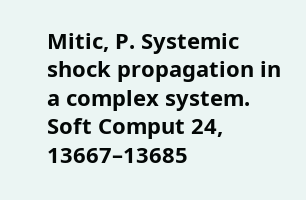Mitic, P. Systemic shock propagation in a complex system. Soft Comput 24, 13667–13685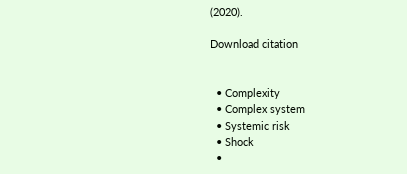(2020).

Download citation


  • Complexity
  • Complex system
  • Systemic risk
  • Shock
  •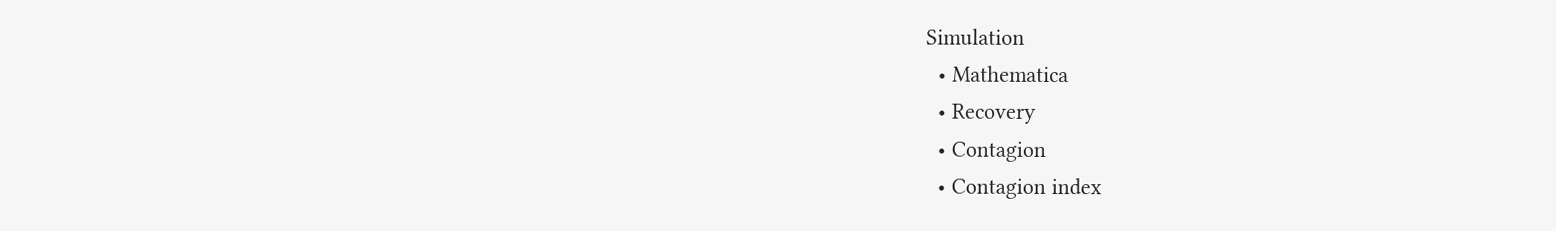Simulation
  • Mathematica
  • Recovery
  • Contagion
  • Contagion index